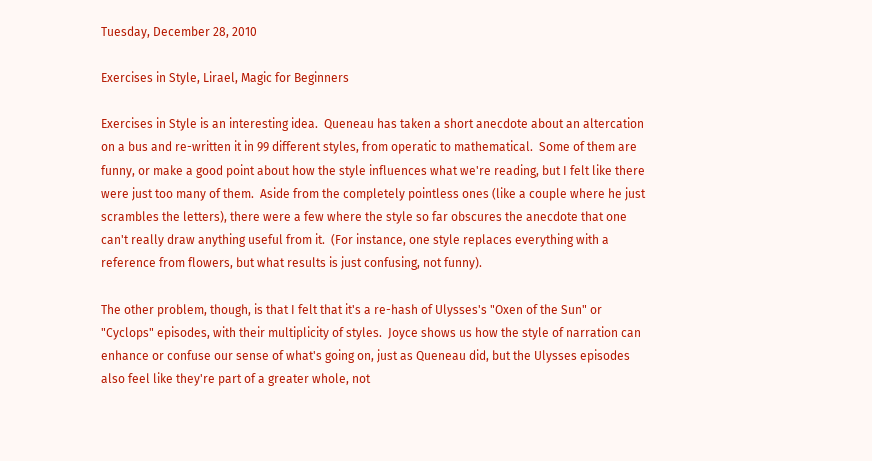Tuesday, December 28, 2010

Exercises in Style, Lirael, Magic for Beginners

Exercises in Style is an interesting idea.  Queneau has taken a short anecdote about an altercation on a bus and re-written it in 99 different styles, from operatic to mathematical.  Some of them are funny, or make a good point about how the style influences what we're reading, but I felt like there were just too many of them.  Aside from the completely pointless ones (like a couple where he just scrambles the letters), there were a few where the style so far obscures the anecdote that one can't really draw anything useful from it.  (For instance, one style replaces everything with a reference from flowers, but what results is just confusing, not funny).

The other problem, though, is that I felt that it's a re-hash of Ulysses's "Oxen of the Sun" or "Cyclops" episodes, with their multiplicity of styles.  Joyce shows us how the style of narration can enhance or confuse our sense of what's going on, just as Queneau did, but the Ulysses episodes also feel like they're part of a greater whole, not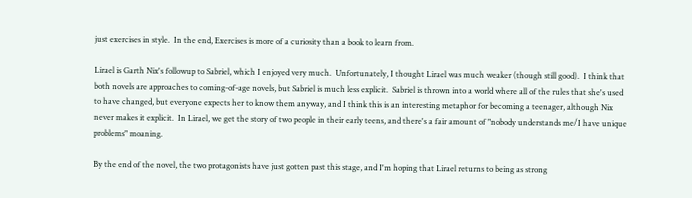just exercises in style.  In the end, Exercises is more of a curiosity than a book to learn from.

Lirael is Garth Nix's followup to Sabriel, which I enjoyed very much.  Unfortunately, I thought Lirael was much weaker (though still good).  I think that both novels are approaches to coming-of-age novels, but Sabriel is much less explicit.  Sabriel is thrown into a world where all of the rules that she's used to have changed, but everyone expects her to know them anyway, and I think this is an interesting metaphor for becoming a teenager, although Nix never makes it explicit.  In Lirael, we get the story of two people in their early teens, and there's a fair amount of "nobody understands me/I have unique problems" moaning.

By the end of the novel, the two protagonists have just gotten past this stage, and I'm hoping that Lirael returns to being as strong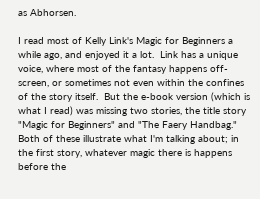as Abhorsen.

I read most of Kelly Link's Magic for Beginners a while ago, and enjoyed it a lot.  Link has a unique voice, where most of the fantasy happens off-screen, or sometimes not even within the confines of the story itself.  But the e-book version (which is what I read) was missing two stories, the title story "Magic for Beginners" and "The Faery Handbag."  Both of these illustrate what I'm talking about; in the first story, whatever magic there is happens before the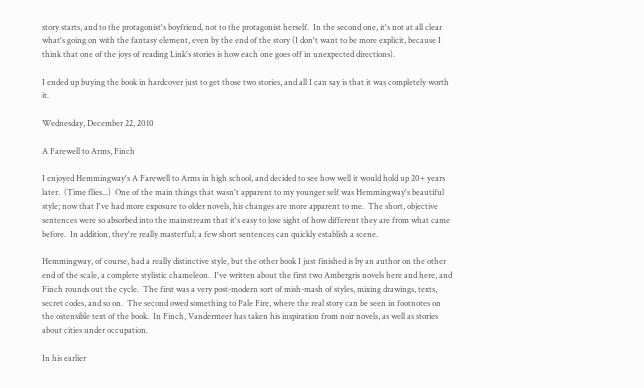story starts, and to the protagonist's boyfriend, not to the protagonist herself.  In the second one, it's not at all clear what's going on with the fantasy element, even by the end of the story (I don't want to be more explicit, because I think that one of the joys of reading Link's stories is how each one goes off in unexpected directions).

I ended up buying the book in hardcover just to get those two stories, and all I can say is that it was completely worth it.

Wednesday, December 22, 2010

A Farewell to Arms, Finch

I enjoyed Hemmingway's A Farewell to Arms in high school, and decided to see how well it would hold up 20+ years later.  (Time flies...)  One of the main things that wasn't apparent to my younger self was Hemmingway's beautiful style; now that I've had more exposure to older novels, his changes are more apparent to me.  The short, objective sentences were so absorbed into the mainstream that it's easy to lose sight of how different they are from what came before.  In addition, they're really masterful; a few short sentences can quickly establish a scene.

Hemmingway, of course, had a really distinctive style, but the other book I just finished is by an author on the other end of the scale, a complete stylistic chameleon.  I've written about the first two Ambergris novels here and here, and Finch rounds out the cycle.  The first was a very post-modern sort of mish-mash of styles, mixing drawings, texts, secret codes, and so on.  The second owed something to Pale Fire, where the real story can be seen in footnotes on the ostensible text of the book.  In Finch, Vandermeer has taken his inspiration from noir novels, as well as stories about cities under occupation.

In his earlier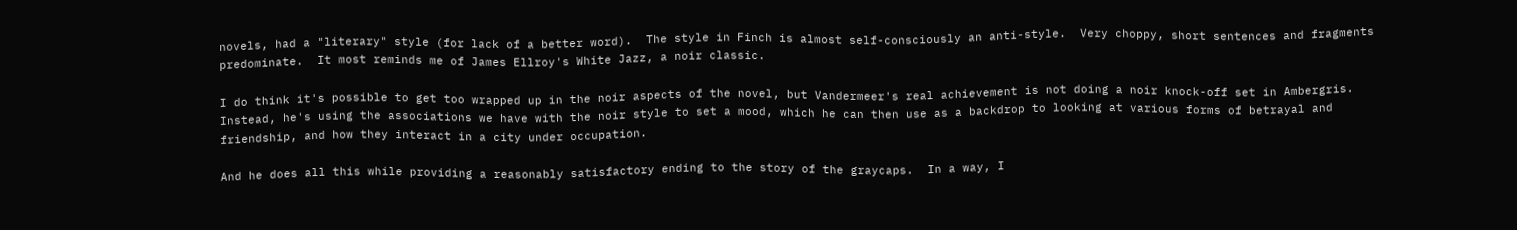novels, had a "literary" style (for lack of a better word).  The style in Finch is almost self-consciously an anti-style.  Very choppy, short sentences and fragments predominate.  It most reminds me of James Ellroy's White Jazz, a noir classic.

I do think it's possible to get too wrapped up in the noir aspects of the novel, but Vandermeer's real achievement is not doing a noir knock-off set in Ambergris.  Instead, he's using the associations we have with the noir style to set a mood, which he can then use as a backdrop to looking at various forms of betrayal and friendship, and how they interact in a city under occupation.

And he does all this while providing a reasonably satisfactory ending to the story of the graycaps.  In a way, I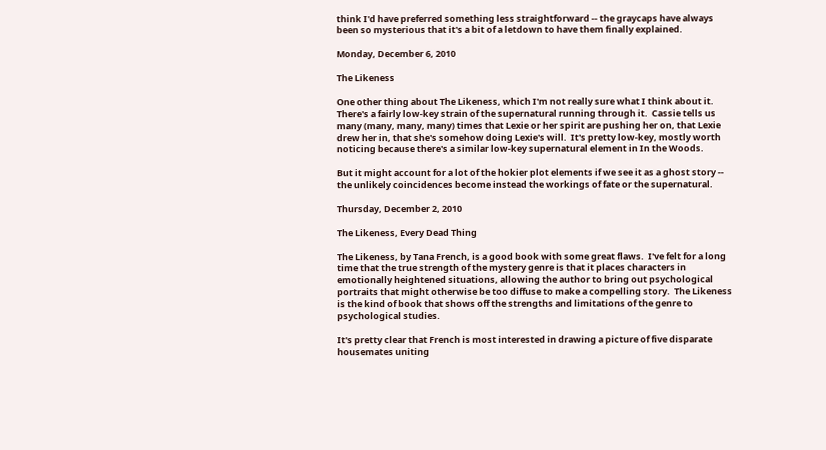think I'd have preferred something less straightforward -- the graycaps have always been so mysterious that it's a bit of a letdown to have them finally explained.

Monday, December 6, 2010

The Likeness

One other thing about The Likeness, which I'm not really sure what I think about it.  There's a fairly low-key strain of the supernatural running through it.  Cassie tells us many (many, many, many) times that Lexie or her spirit are pushing her on, that Lexie drew her in, that she's somehow doing Lexie's will.  It's pretty low-key, mostly worth noticing because there's a similar low-key supernatural element in In the Woods.

But it might account for a lot of the hokier plot elements if we see it as a ghost story -- the unlikely coincidences become instead the workings of fate or the supernatural.

Thursday, December 2, 2010

The Likeness, Every Dead Thing

The Likeness, by Tana French, is a good book with some great flaws.  I've felt for a long time that the true strength of the mystery genre is that it places characters in emotionally heightened situations, allowing the author to bring out psychological portraits that might otherwise be too diffuse to make a compelling story.  The Likeness is the kind of book that shows off the strengths and limitations of the genre to psychological studies.

It's pretty clear that French is most interested in drawing a picture of five disparate housemates uniting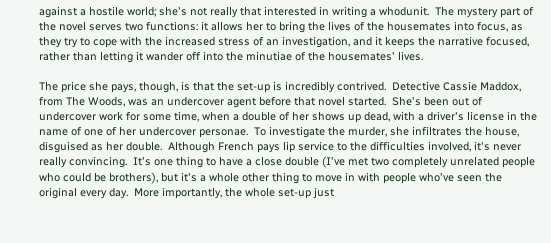against a hostile world; she's not really that interested in writing a whodunit.  The mystery part of the novel serves two functions: it allows her to bring the lives of the housemates into focus, as they try to cope with the increased stress of an investigation, and it keeps the narrative focused, rather than letting it wander off into the minutiae of the housemates' lives.

The price she pays, though, is that the set-up is incredibly contrived.  Detective Cassie Maddox, from The Woods, was an undercover agent before that novel started.  She's been out of undercover work for some time, when a double of her shows up dead, with a driver's license in the name of one of her undercover personae.  To investigate the murder, she infiltrates the house, disguised as her double.  Although French pays lip service to the difficulties involved, it's never really convincing.  It's one thing to have a close double (I've met two completely unrelated people who could be brothers), but it's a whole other thing to move in with people who've seen the original every day.  More importantly, the whole set-up just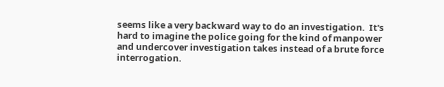seems like a very backward way to do an investigation.  It's hard to imagine the police going for the kind of manpower and undercover investigation takes instead of a brute force interrogation.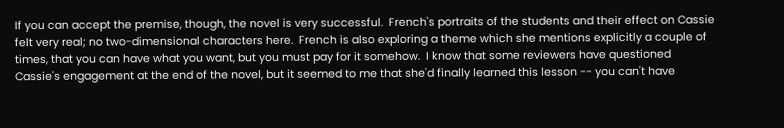If you can accept the premise, though, the novel is very successful.  French's portraits of the students and their effect on Cassie felt very real; no two-dimensional characters here.  French is also exploring a theme which she mentions explicitly a couple of times, that you can have what you want, but you must pay for it somehow.  I know that some reviewers have questioned Cassie's engagement at the end of the novel, but it seemed to me that she'd finally learned this lesson -- you can't have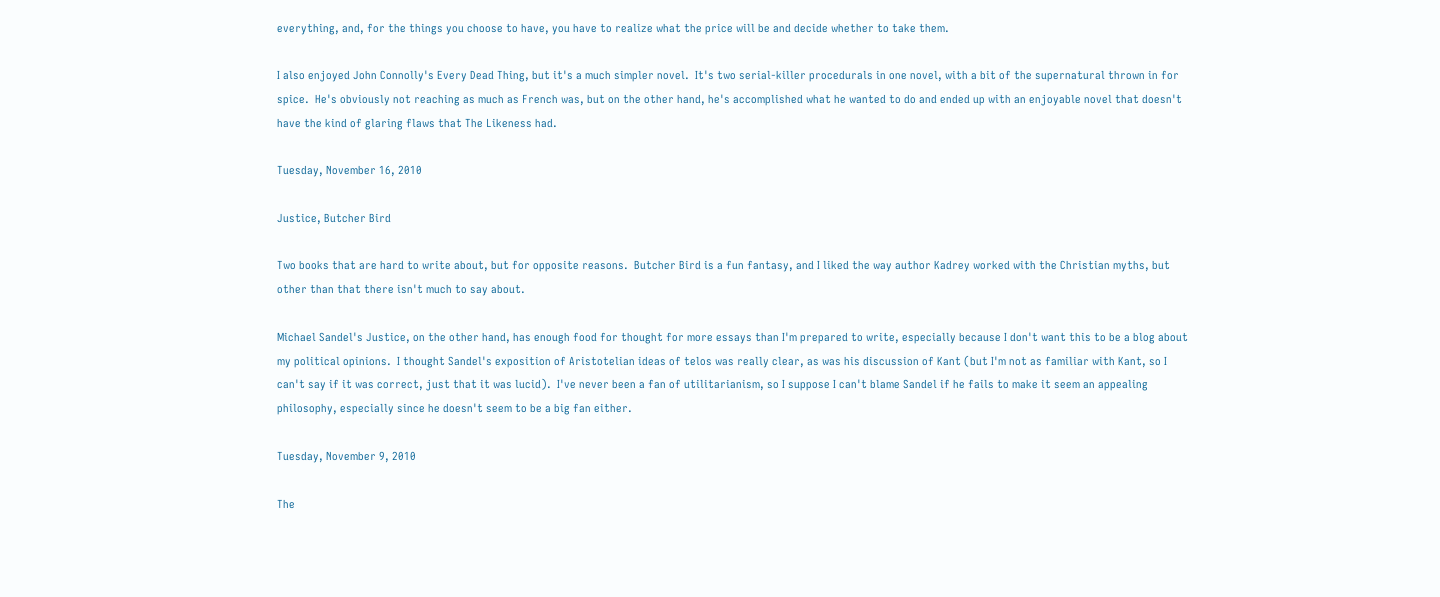everything, and, for the things you choose to have, you have to realize what the price will be and decide whether to take them.

I also enjoyed John Connolly's Every Dead Thing, but it's a much simpler novel.  It's two serial-killer procedurals in one novel, with a bit of the supernatural thrown in for spice.  He's obviously not reaching as much as French was, but on the other hand, he's accomplished what he wanted to do and ended up with an enjoyable novel that doesn't have the kind of glaring flaws that The Likeness had.

Tuesday, November 16, 2010

Justice, Butcher Bird

Two books that are hard to write about, but for opposite reasons.  Butcher Bird is a fun fantasy, and I liked the way author Kadrey worked with the Christian myths, but other than that there isn't much to say about.

Michael Sandel's Justice, on the other hand, has enough food for thought for more essays than I'm prepared to write, especially because I don't want this to be a blog about my political opinions.  I thought Sandel's exposition of Aristotelian ideas of telos was really clear, as was his discussion of Kant (but I'm not as familiar with Kant, so I can't say if it was correct, just that it was lucid).  I've never been a fan of utilitarianism, so I suppose I can't blame Sandel if he fails to make it seem an appealing philosophy, especially since he doesn't seem to be a big fan either.

Tuesday, November 9, 2010

The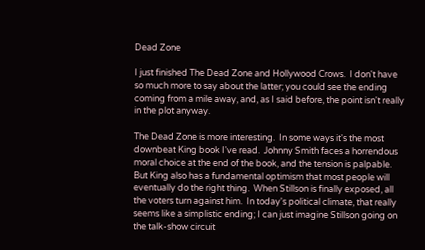Dead Zone

I just finished The Dead Zone and Hollywood Crows.  I don't have so much more to say about the latter; you could see the ending coming from a mile away, and, as I said before, the point isn't really in the plot anyway.

The Dead Zone is more interesting.  In some ways it's the most downbeat King book I've read.  Johnny Smith faces a horrendous moral choice at the end of the book, and the tension is palpable.  But King also has a fundamental optimism that most people will eventually do the right thing.  When Stillson is finally exposed, all the voters turn against him.  In today's political climate, that really seems like a simplistic ending; I can just imagine Stillson going on the talk-show circuit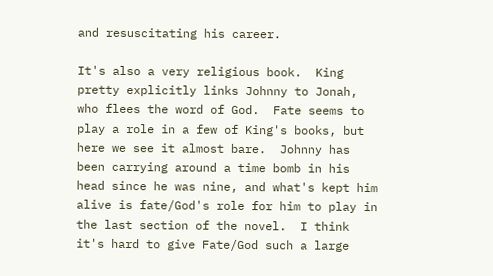and resuscitating his career.

It's also a very religious book.  King pretty explicitly links Johnny to Jonah, who flees the word of God.  Fate seems to play a role in a few of King's books, but here we see it almost bare.  Johnny has been carrying around a time bomb in his head since he was nine, and what's kept him alive is fate/God's role for him to play in the last section of the novel.  I think it's hard to give Fate/God such a large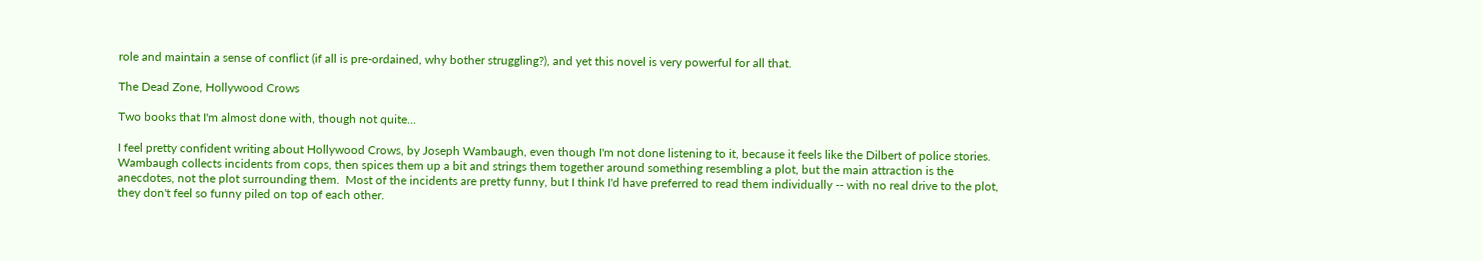role and maintain a sense of conflict (if all is pre-ordained, why bother struggling?), and yet this novel is very powerful for all that.

The Dead Zone, Hollywood Crows

Two books that I'm almost done with, though not quite...

I feel pretty confident writing about Hollywood Crows, by Joseph Wambaugh, even though I'm not done listening to it, because it feels like the Dilbert of police stories.  Wambaugh collects incidents from cops, then spices them up a bit and strings them together around something resembling a plot, but the main attraction is the anecdotes, not the plot surrounding them.  Most of the incidents are pretty funny, but I think I'd have preferred to read them individually -- with no real drive to the plot, they don't feel so funny piled on top of each other.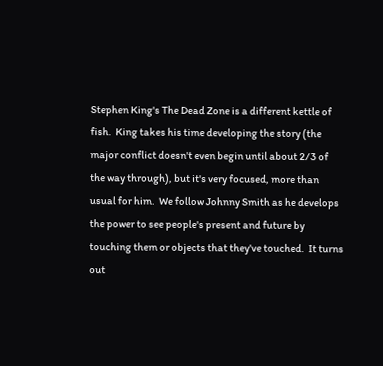Stephen King's The Dead Zone is a different kettle of fish.  King takes his time developing the story (the major conflict doesn't even begin until about 2/3 of the way through), but it's very focused, more than usual for him.  We follow Johnny Smith as he develops the power to see people's present and future by touching them or objects that they've touched.  It turns out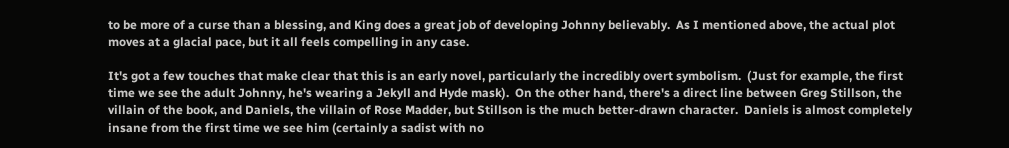to be more of a curse than a blessing, and King does a great job of developing Johnny believably.  As I mentioned above, the actual plot moves at a glacial pace, but it all feels compelling in any case.

It's got a few touches that make clear that this is an early novel, particularly the incredibly overt symbolism.  (Just for example, the first time we see the adult Johnny, he's wearing a Jekyll and Hyde mask).  On the other hand, there's a direct line between Greg Stillson, the villain of the book, and Daniels, the villain of Rose Madder, but Stillson is the much better-drawn character.  Daniels is almost completely insane from the first time we see him (certainly a sadist with no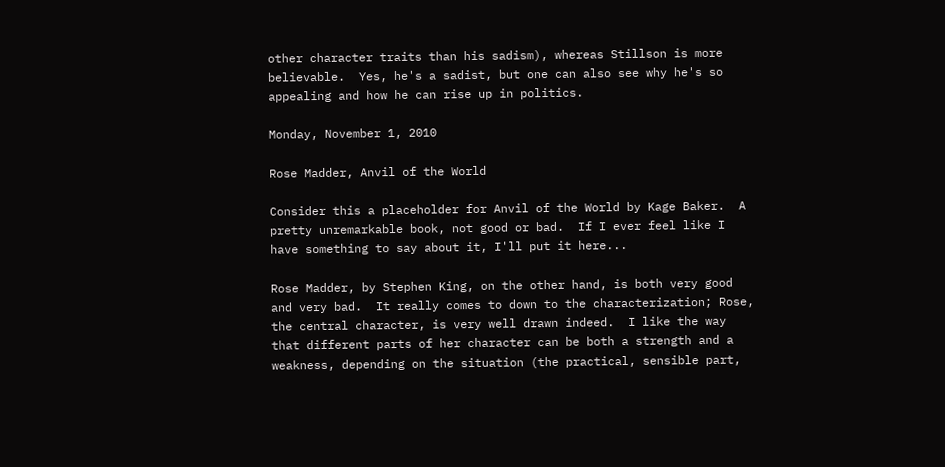other character traits than his sadism), whereas Stillson is more believable.  Yes, he's a sadist, but one can also see why he's so appealing and how he can rise up in politics.

Monday, November 1, 2010

Rose Madder, Anvil of the World

Consider this a placeholder for Anvil of the World by Kage Baker.  A pretty unremarkable book, not good or bad.  If I ever feel like I have something to say about it, I'll put it here...

Rose Madder, by Stephen King, on the other hand, is both very good and very bad.  It really comes to down to the characterization; Rose, the central character, is very well drawn indeed.  I like the way that different parts of her character can be both a strength and a weakness, depending on the situation (the practical, sensible part,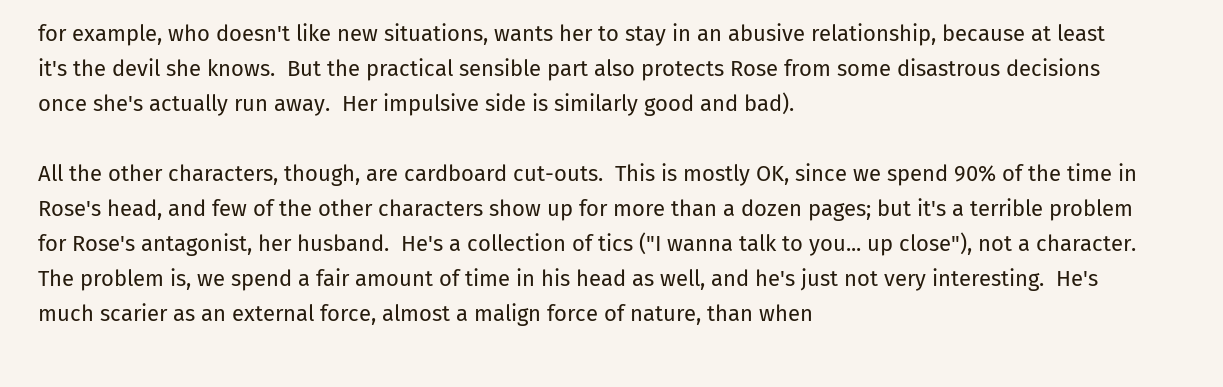for example, who doesn't like new situations, wants her to stay in an abusive relationship, because at least it's the devil she knows.  But the practical sensible part also protects Rose from some disastrous decisions once she's actually run away.  Her impulsive side is similarly good and bad).

All the other characters, though, are cardboard cut-outs.  This is mostly OK, since we spend 90% of the time in Rose's head, and few of the other characters show up for more than a dozen pages; but it's a terrible problem for Rose's antagonist, her husband.  He's a collection of tics ("I wanna talk to you... up close"), not a character.  The problem is, we spend a fair amount of time in his head as well, and he's just not very interesting.  He's much scarier as an external force, almost a malign force of nature, than when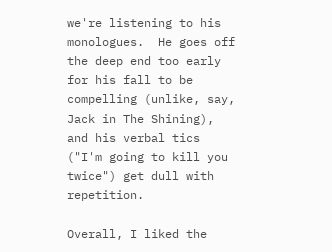we're listening to his monologues.  He goes off the deep end too early for his fall to be compelling (unlike, say, Jack in The Shining), and his verbal tics ("I'm going to kill you twice") get dull with repetition.

Overall, I liked the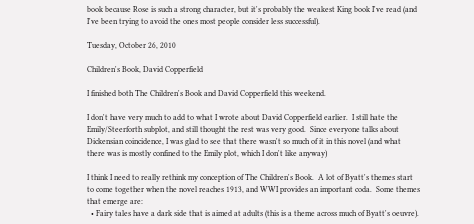book because Rose is such a strong character, but it's probably the weakest King book I've read (and I've been trying to avoid the ones most people consider less successful).

Tuesday, October 26, 2010

Children's Book, David Copperfield

I finished both The Children's Book and David Copperfield this weekend.

I don't have very much to add to what I wrote about David Copperfield earlier.  I still hate the Emily/Steerforth subplot, and still thought the rest was very good.  Since everyone talks about Dickensian coincidence, I was glad to see that there wasn't so much of it in this novel (and what there was is mostly confined to the Emily plot, which I don't like anyway)

I think I need to really rethink my conception of The Children's Book.  A lot of Byatt's themes start to come together when the novel reaches 1913, and WWI provides an important coda.  Some themes that emerge are:
  • Fairy tales have a dark side that is aimed at adults (this is a theme across much of Byatt's oeuvre).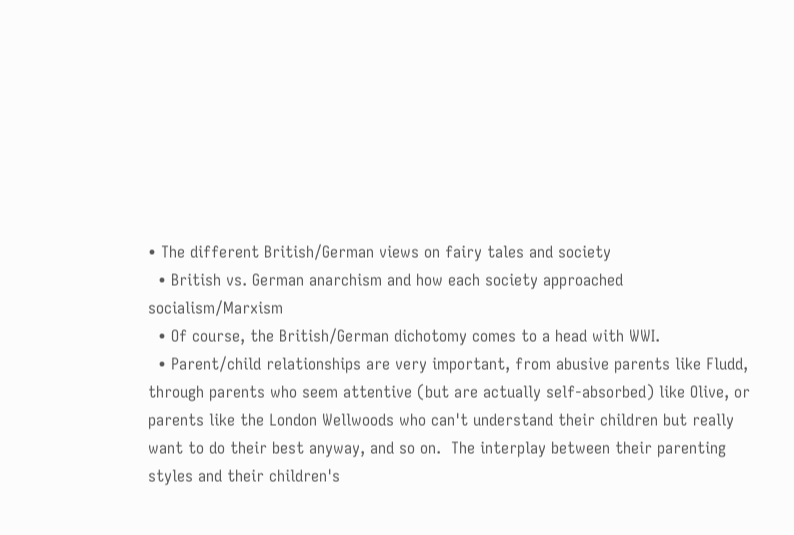• The different British/German views on fairy tales and society
  • British vs. German anarchism and how each society approached socialism/Marxism
  • Of course, the British/German dichotomy comes to a head with WWI.
  • Parent/child relationships are very important, from abusive parents like Fludd, through parents who seem attentive (but are actually self-absorbed) like Olive, or parents like the London Wellwoods who can't understand their children but really want to do their best anyway, and so on.  The interplay between their parenting styles and their children's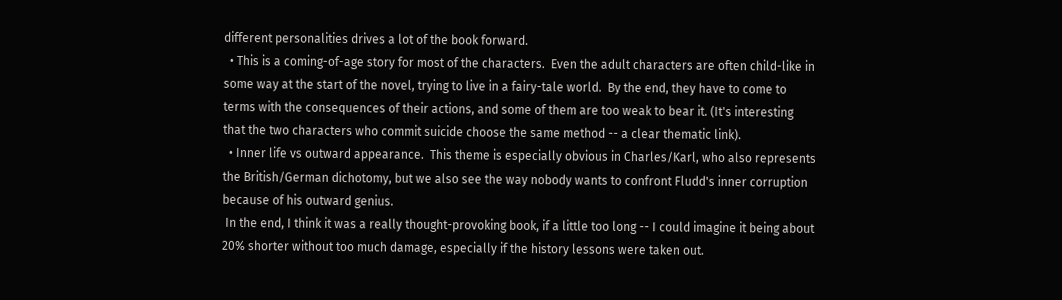different personalities drives a lot of the book forward.
  • This is a coming-of-age story for most of the characters.  Even the adult characters are often child-like in some way at the start of the novel, trying to live in a fairy-tale world.  By the end, they have to come to terms with the consequences of their actions, and some of them are too weak to bear it. (It's interesting that the two characters who commit suicide choose the same method -- a clear thematic link).
  • Inner life vs outward appearance.  This theme is especially obvious in Charles/Karl, who also represents the British/German dichotomy, but we also see the way nobody wants to confront Fludd's inner corruption because of his outward genius.
 In the end, I think it was a really thought-provoking book, if a little too long -- I could imagine it being about 20% shorter without too much damage, especially if the history lessons were taken out.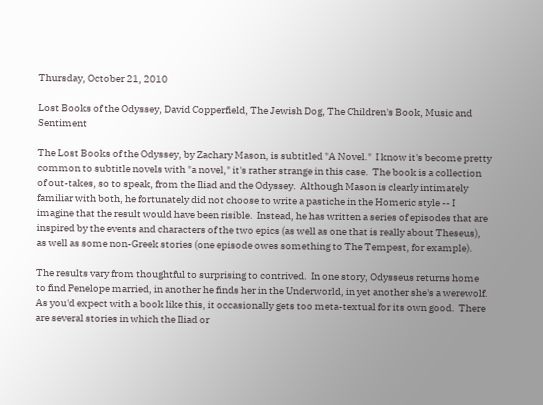Thursday, October 21, 2010

Lost Books of the Odyssey, David Copperfield, The Jewish Dog, The Children's Book, Music and Sentiment

The Lost Books of the Odyssey, by Zachary Mason, is subtitled "A Novel."  I know it's become pretty common to subtitle novels with "a novel," it's rather strange in this case.  The book is a collection of out-takes, so to speak, from the Iliad and the Odyssey.  Although Mason is clearly intimately familiar with both, he fortunately did not choose to write a pastiche in the Homeric style -- I imagine that the result would have been risible.  Instead, he has written a series of episodes that are inspired by the events and characters of the two epics (as well as one that is really about Theseus), as well as some non-Greek stories (one episode owes something to The Tempest, for example).

The results vary from thoughtful to surprising to contrived.  In one story, Odysseus returns home to find Penelope married, in another he finds her in the Underworld, in yet another she's a werewolf.  As you'd expect with a book like this, it occasionally gets too meta-textual for its own good.  There are several stories in which the Iliad or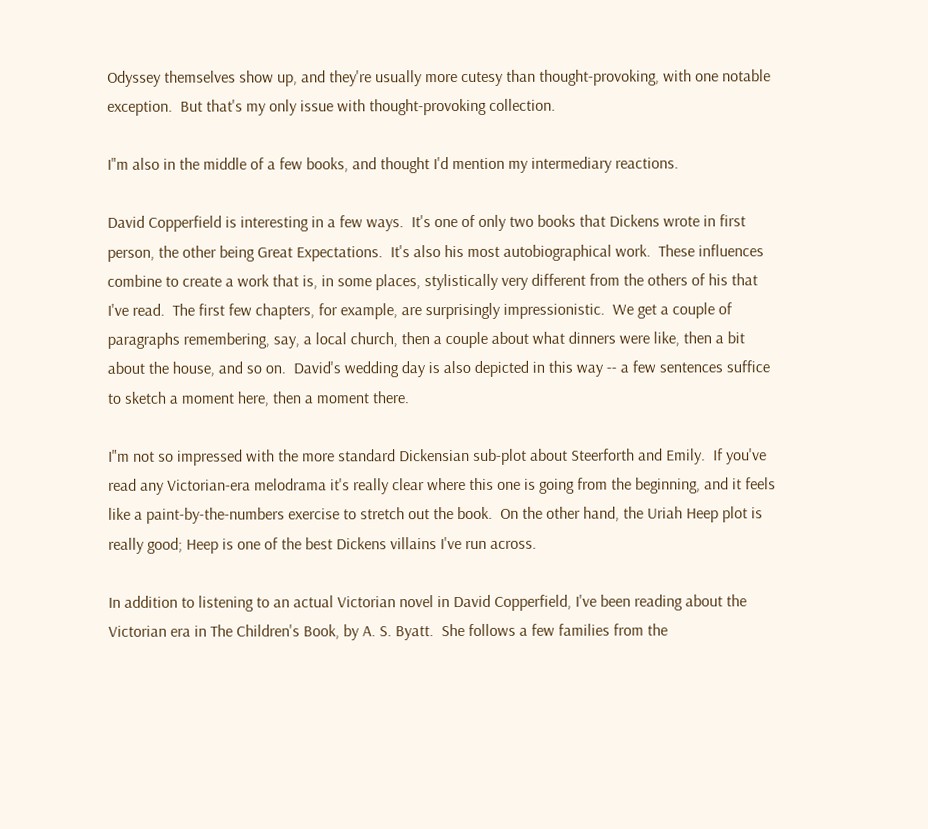Odyssey themselves show up, and they're usually more cutesy than thought-provoking, with one notable exception.  But that's my only issue with thought-provoking collection.

I"m also in the middle of a few books, and thought I'd mention my intermediary reactions.

David Copperfield is interesting in a few ways.  It's one of only two books that Dickens wrote in first person, the other being Great Expectations.  It's also his most autobiographical work.  These influences combine to create a work that is, in some places, stylistically very different from the others of his that I've read.  The first few chapters, for example, are surprisingly impressionistic.  We get a couple of paragraphs remembering, say, a local church, then a couple about what dinners were like, then a bit about the house, and so on.  David's wedding day is also depicted in this way -- a few sentences suffice to sketch a moment here, then a moment there.

I"m not so impressed with the more standard Dickensian sub-plot about Steerforth and Emily.  If you've read any Victorian-era melodrama it's really clear where this one is going from the beginning, and it feels like a paint-by-the-numbers exercise to stretch out the book.  On the other hand, the Uriah Heep plot is really good; Heep is one of the best Dickens villains I've run across.

In addition to listening to an actual Victorian novel in David Copperfield, I've been reading about the Victorian era in The Children's Book, by A. S. Byatt.  She follows a few families from the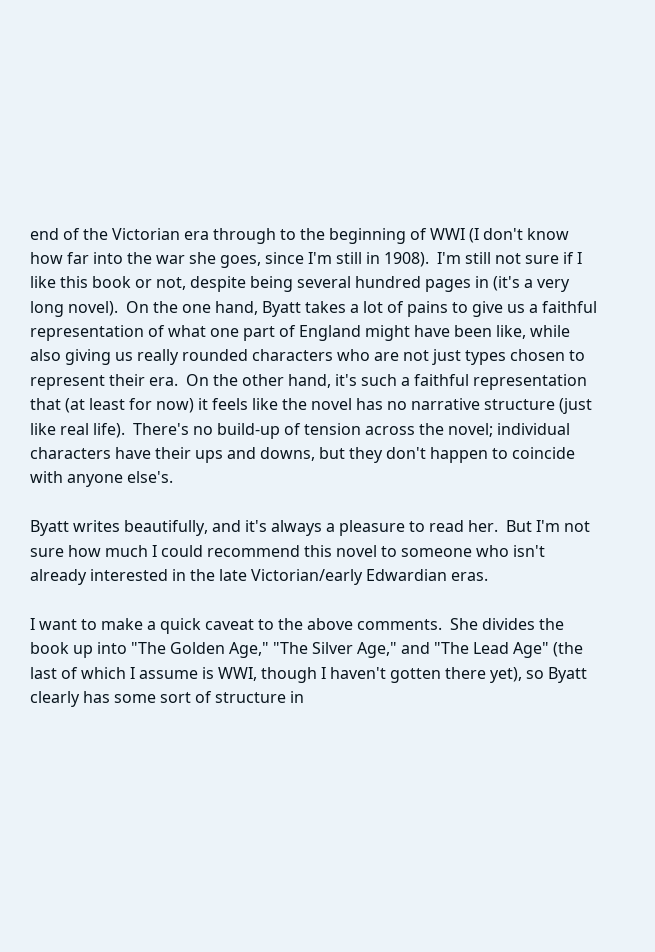end of the Victorian era through to the beginning of WWI (I don't know how far into the war she goes, since I'm still in 1908).  I'm still not sure if I like this book or not, despite being several hundred pages in (it's a very long novel).  On the one hand, Byatt takes a lot of pains to give us a faithful representation of what one part of England might have been like, while also giving us really rounded characters who are not just types chosen to represent their era.  On the other hand, it's such a faithful representation that (at least for now) it feels like the novel has no narrative structure (just like real life).  There's no build-up of tension across the novel; individual characters have their ups and downs, but they don't happen to coincide with anyone else's.

Byatt writes beautifully, and it's always a pleasure to read her.  But I'm not sure how much I could recommend this novel to someone who isn't already interested in the late Victorian/early Edwardian eras.

I want to make a quick caveat to the above comments.  She divides the book up into "The Golden Age," "The Silver Age," and "The Lead Age" (the last of which I assume is WWI, though I haven't gotten there yet), so Byatt clearly has some sort of structure in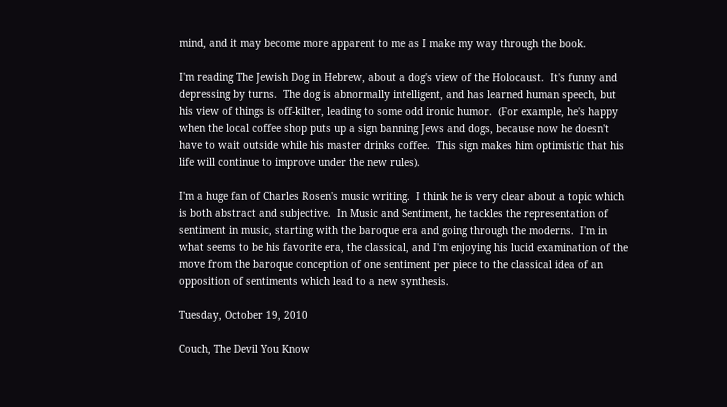mind, and it may become more apparent to me as I make my way through the book.

I'm reading The Jewish Dog in Hebrew, about a dog's view of the Holocaust.  It's funny and depressing by turns.  The dog is abnormally intelligent, and has learned human speech, but his view of things is off-kilter, leading to some odd ironic humor.  (For example, he's happy when the local coffee shop puts up a sign banning Jews and dogs, because now he doesn't have to wait outside while his master drinks coffee.  This sign makes him optimistic that his life will continue to improve under the new rules).

I'm a huge fan of Charles Rosen's music writing.  I think he is very clear about a topic which is both abstract and subjective.  In Music and Sentiment, he tackles the representation of sentiment in music, starting with the baroque era and going through the moderns.  I'm in what seems to be his favorite era, the classical, and I'm enjoying his lucid examination of the move from the baroque conception of one sentiment per piece to the classical idea of an opposition of sentiments which lead to a new synthesis.

Tuesday, October 19, 2010

Couch, The Devil You Know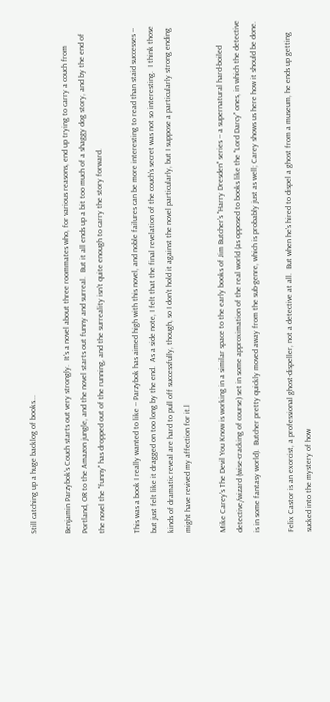Still catching up a huge backlog of books...

Benjamin Parzybok's Couch starts out very strongly.  It's a novel about three roommates who, for various reasons, end up trying to carry a couch from Portland, OR to the Amazon jungle, and the novel starts out funny and surreal.  But it all ends up a bit too much of a shaggy dog story, and by the end of the novel the "funny" has dropped out of the running, and the surreality isn't quite enough to carry the story forward.

This was a book I really wanted to like -- Parzybok has aimed high with this novel, and noble failures can be more interesting to read than staid successes -- but just felt like it dragged on too long by the end.  As a side note, I felt that the final revelation of the couch's secret was not so interesting.  I think those kinds of dramatic reveal are hard to pull off successfully, though, so I don't hold it against the novel particularly, but I suppose a particularly strong ending might have revived my affection for it.l

Mike Carey's The Devil You Know is working in a similar space to the early books of Jim Butcher's "Harry Dresden" series -- a supernatural hard-boiled detective/wizard (wise-cracking of course) set in some approximation of the real world (as opposed to books like the "Lord Darcy" ones, in which the detective is in some fantasy world).  Butcher pretty quickly moved away from the sub-genre, which is probably just as well; Carey shows us here how it should be done.

Felix Castor is an exorcist, a professional ghost-dispeller, not a detective at all.  But when he's hired to dispel a ghost from a museum, he ends up getting sucked into the mystery of how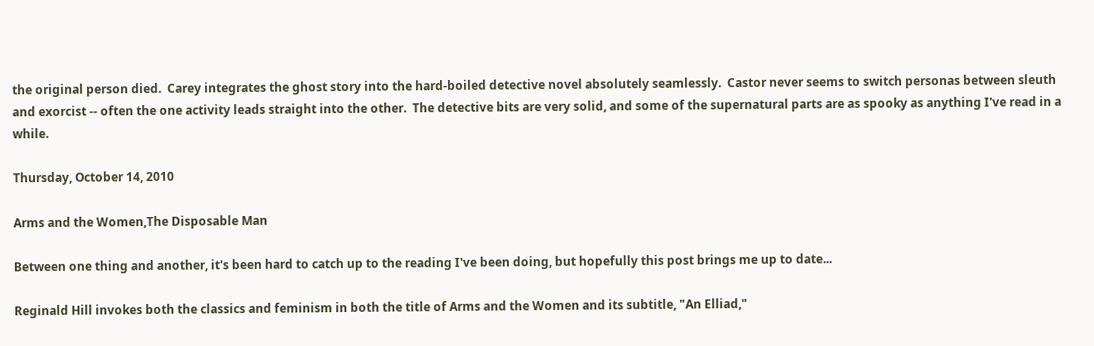the original person died.  Carey integrates the ghost story into the hard-boiled detective novel absolutely seamlessly.  Castor never seems to switch personas between sleuth and exorcist -- often the one activity leads straight into the other.  The detective bits are very solid, and some of the supernatural parts are as spooky as anything I've read in a while.

Thursday, October 14, 2010

Arms and the Women,The Disposable Man

Between one thing and another, it's been hard to catch up to the reading I've been doing, but hopefully this post brings me up to date...

Reginald Hill invokes both the classics and feminism in both the title of Arms and the Women and its subtitle, "An Elliad,"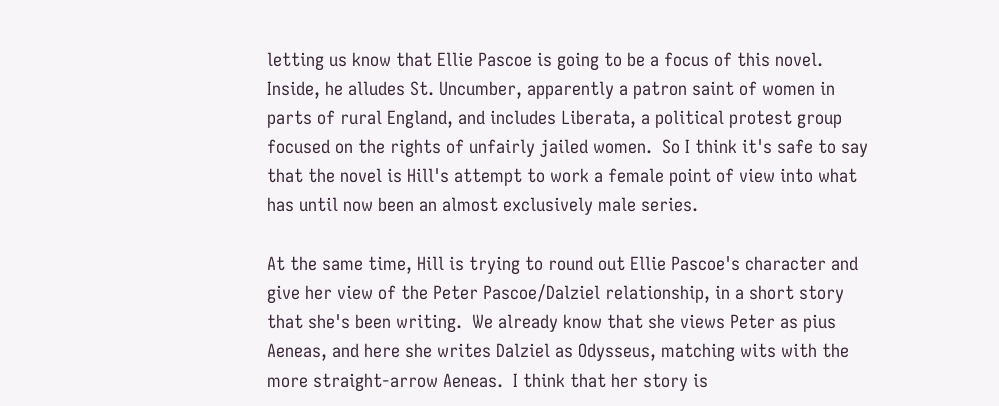letting us know that Ellie Pascoe is going to be a focus of this novel.  Inside, he alludes St. Uncumber, apparently a patron saint of women in parts of rural England, and includes Liberata, a political protest group focused on the rights of unfairly jailed women.  So I think it's safe to say that the novel is Hill's attempt to work a female point of view into what has until now been an almost exclusively male series.

At the same time, Hill is trying to round out Ellie Pascoe's character and give her view of the Peter Pascoe/Dalziel relationship, in a short story that she's been writing.  We already know that she views Peter as pius Aeneas, and here she writes Dalziel as Odysseus, matching wits with the more straight-arrow Aeneas.  I think that her story is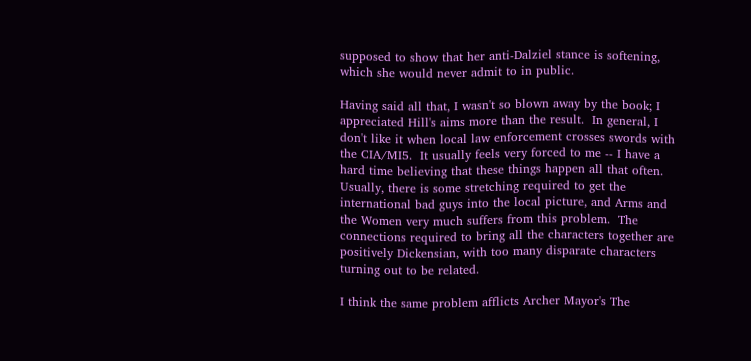supposed to show that her anti-Dalziel stance is softening, which she would never admit to in public.

Having said all that, I wasn't so blown away by the book; I appreciated Hill's aims more than the result.  In general, I don't like it when local law enforcement crosses swords with the CIA/MI5.  It usually feels very forced to me -- I have a hard time believing that these things happen all that often.  Usually, there is some stretching required to get the international bad guys into the local picture, and Arms and the Women very much suffers from this problem.  The connections required to bring all the characters together are positively Dickensian, with too many disparate characters turning out to be related.

I think the same problem afflicts Archer Mayor's The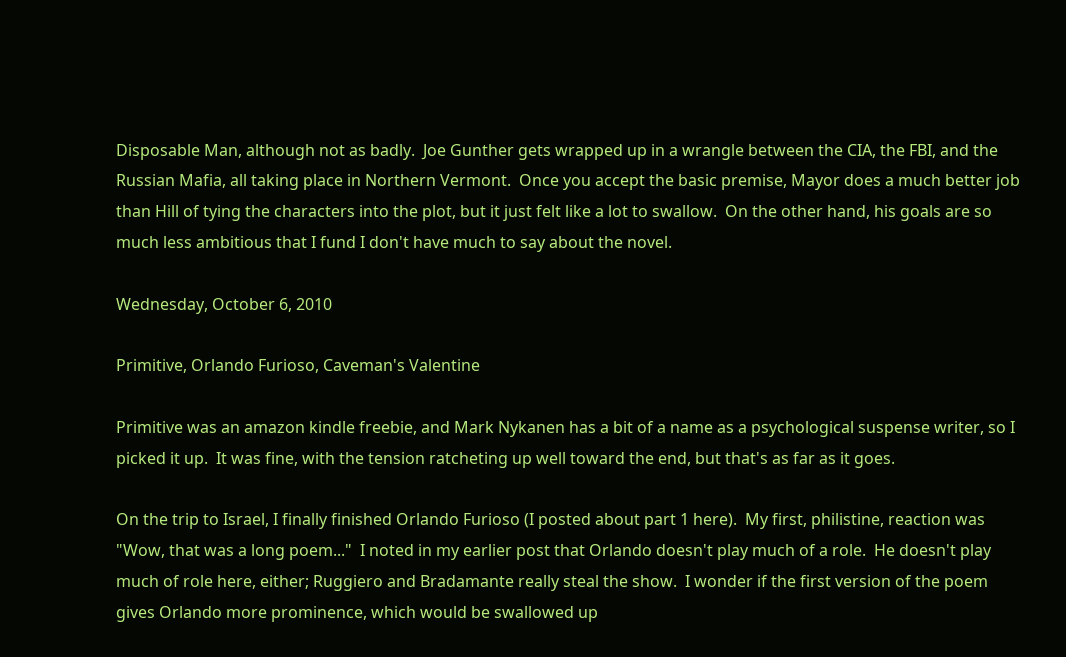Disposable Man, although not as badly.  Joe Gunther gets wrapped up in a wrangle between the CIA, the FBI, and the Russian Mafia, all taking place in Northern Vermont.  Once you accept the basic premise, Mayor does a much better job than Hill of tying the characters into the plot, but it just felt like a lot to swallow.  On the other hand, his goals are so much less ambitious that I fund I don't have much to say about the novel.

Wednesday, October 6, 2010

Primitive, Orlando Furioso, Caveman's Valentine

Primitive was an amazon kindle freebie, and Mark Nykanen has a bit of a name as a psychological suspense writer, so I picked it up.  It was fine, with the tension ratcheting up well toward the end, but that's as far as it goes.

On the trip to Israel, I finally finished Orlando Furioso (I posted about part 1 here).  My first, philistine, reaction was "Wow, that was a long poem..."  I noted in my earlier post that Orlando doesn't play much of a role.  He doesn't play much of role here, either; Ruggiero and Bradamante really steal the show.  I wonder if the first version of the poem gives Orlando more prominence, which would be swallowed up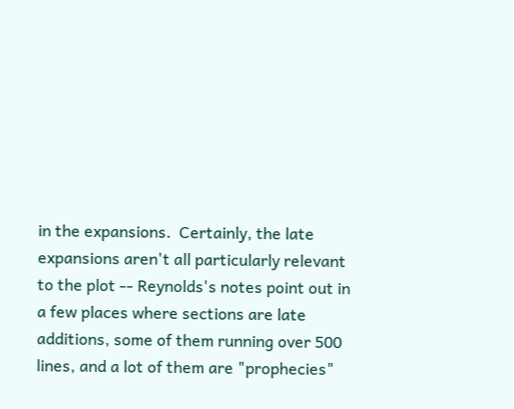in the expansions.  Certainly, the late expansions aren't all particularly relevant to the plot -- Reynolds's notes point out in a few places where sections are late additions, some of them running over 500 lines, and a lot of them are "prophecies"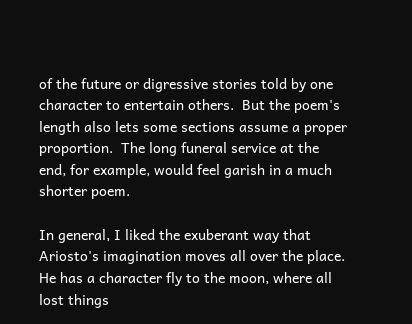of the future or digressive stories told by one character to entertain others.  But the poem's length also lets some sections assume a proper proportion.  The long funeral service at the end, for example, would feel garish in a much shorter poem.

In general, I liked the exuberant way that Ariosto's imagination moves all over the place.  He has a character fly to the moon, where all lost things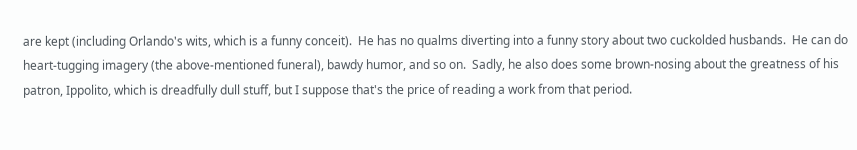are kept (including Orlando's wits, which is a funny conceit).  He has no qualms diverting into a funny story about two cuckolded husbands.  He can do heart-tugging imagery (the above-mentioned funeral), bawdy humor, and so on.  Sadly, he also does some brown-nosing about the greatness of his patron, Ippolito, which is dreadfully dull stuff, but I suppose that's the price of reading a work from that period.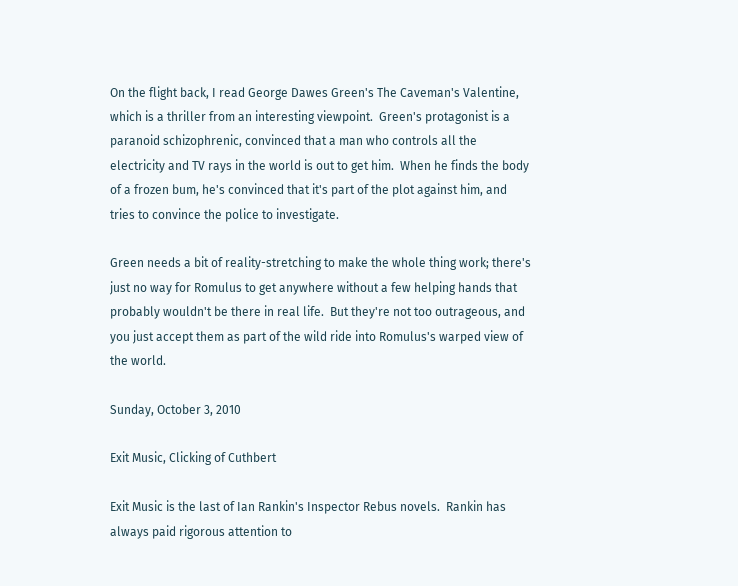On the flight back, I read George Dawes Green's The Caveman's Valentine, which is a thriller from an interesting viewpoint.  Green's protagonist is a paranoid schizophrenic, convinced that a man who controls all the electricity and TV rays in the world is out to get him.  When he finds the body of a frozen bum, he's convinced that it's part of the plot against him, and tries to convince the police to investigate.

Green needs a bit of reality-stretching to make the whole thing work; there's just no way for Romulus to get anywhere without a few helping hands that probably wouldn't be there in real life.  But they're not too outrageous, and you just accept them as part of the wild ride into Romulus's warped view of the world.

Sunday, October 3, 2010

Exit Music, Clicking of Cuthbert

Exit Music is the last of Ian Rankin's Inspector Rebus novels.  Rankin has always paid rigorous attention to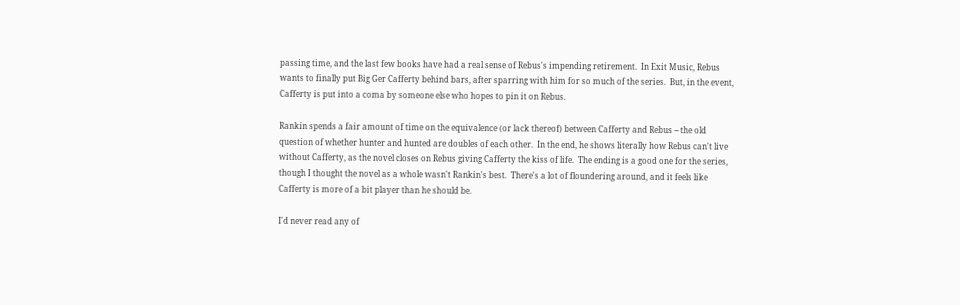passing time, and the last few books have had a real sense of Rebus's impending retirement.  In Exit Music, Rebus wants to finally put Big Ger Cafferty behind bars, after sparring with him for so much of the series.  But, in the event, Cafferty is put into a coma by someone else who hopes to pin it on Rebus.

Rankin spends a fair amount of time on the equivalence (or lack thereof) between Cafferty and Rebus -- the old question of whether hunter and hunted are doubles of each other.  In the end, he shows literally how Rebus can't live without Cafferty, as the novel closes on Rebus giving Cafferty the kiss of life.  The ending is a good one for the series, though I thought the novel as a whole wasn't Rankin's best.  There's a lot of floundering around, and it feels like Cafferty is more of a bit player than he should be.

I'd never read any of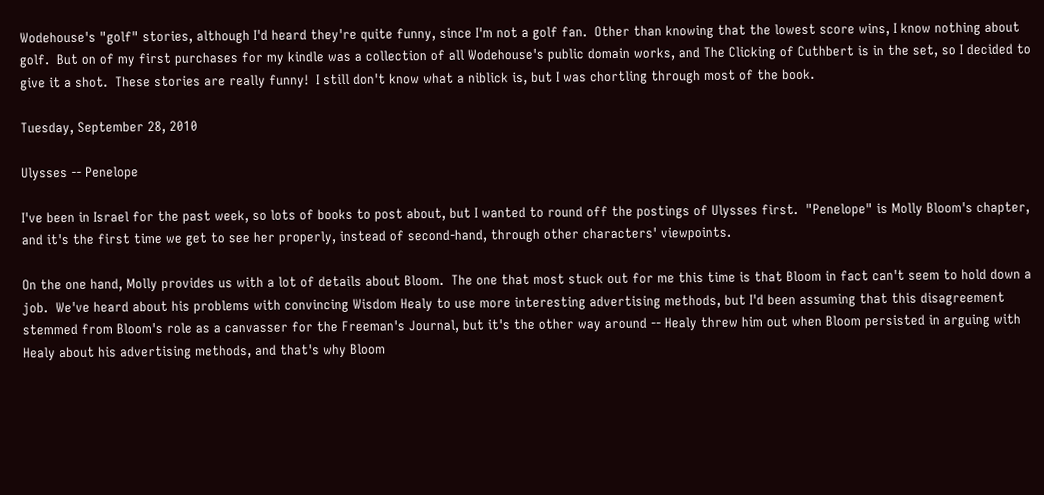Wodehouse's "golf" stories, although I'd heard they're quite funny, since I'm not a golf fan.  Other than knowing that the lowest score wins, I know nothing about golf.  But on of my first purchases for my kindle was a collection of all Wodehouse's public domain works, and The Clicking of Cuthbert is in the set, so I decided to give it a shot.  These stories are really funny!  I still don't know what a niblick is, but I was chortling through most of the book.

Tuesday, September 28, 2010

Ulysses -- Penelope

I've been in Israel for the past week, so lots of books to post about, but I wanted to round off the postings of Ulysses first.  "Penelope" is Molly Bloom's chapter, and it's the first time we get to see her properly, instead of second-hand, through other characters' viewpoints.

On the one hand, Molly provides us with a lot of details about Bloom.  The one that most stuck out for me this time is that Bloom in fact can't seem to hold down a job.  We've heard about his problems with convincing Wisdom Healy to use more interesting advertising methods, but I'd been assuming that this disagreement stemmed from Bloom's role as a canvasser for the Freeman's Journal, but it's the other way around -- Healy threw him out when Bloom persisted in arguing with Healy about his advertising methods, and that's why Bloom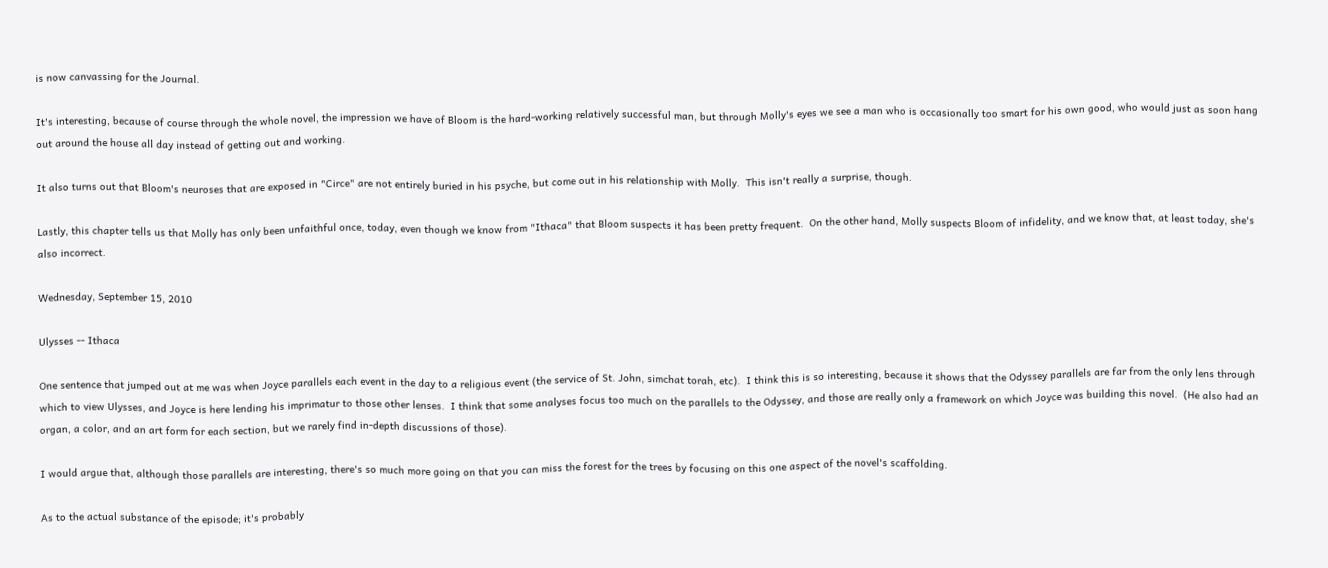is now canvassing for the Journal.

It's interesting, because of course through the whole novel, the impression we have of Bloom is the hard-working relatively successful man, but through Molly's eyes we see a man who is occasionally too smart for his own good, who would just as soon hang out around the house all day instead of getting out and working.

It also turns out that Bloom's neuroses that are exposed in "Circe" are not entirely buried in his psyche, but come out in his relationship with Molly.  This isn't really a surprise, though.

Lastly, this chapter tells us that Molly has only been unfaithful once, today, even though we know from "Ithaca" that Bloom suspects it has been pretty frequent.  On the other hand, Molly suspects Bloom of infidelity, and we know that, at least today, she's also incorrect.

Wednesday, September 15, 2010

Ulysses -- Ithaca

One sentence that jumped out at me was when Joyce parallels each event in the day to a religious event (the service of St. John, simchat torah, etc).  I think this is so interesting, because it shows that the Odyssey parallels are far from the only lens through which to view Ulysses, and Joyce is here lending his imprimatur to those other lenses.  I think that some analyses focus too much on the parallels to the Odyssey, and those are really only a framework on which Joyce was building this novel.  (He also had an organ, a color, and an art form for each section, but we rarely find in-depth discussions of those).

I would argue that, although those parallels are interesting, there's so much more going on that you can miss the forest for the trees by focusing on this one aspect of the novel's scaffolding.

As to the actual substance of the episode; it's probably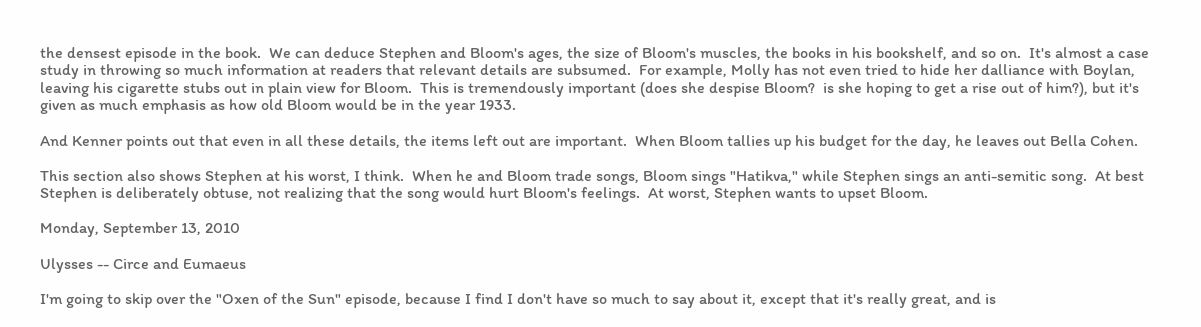the densest episode in the book.  We can deduce Stephen and Bloom's ages, the size of Bloom's muscles, the books in his bookshelf, and so on.  It's almost a case study in throwing so much information at readers that relevant details are subsumed.  For example, Molly has not even tried to hide her dalliance with Boylan, leaving his cigarette stubs out in plain view for Bloom.  This is tremendously important (does she despise Bloom?  is she hoping to get a rise out of him?), but it's given as much emphasis as how old Bloom would be in the year 1933.

And Kenner points out that even in all these details, the items left out are important.  When Bloom tallies up his budget for the day, he leaves out Bella Cohen.

This section also shows Stephen at his worst, I think.  When he and Bloom trade songs, Bloom sings "Hatikva," while Stephen sings an anti-semitic song.  At best Stephen is deliberately obtuse, not realizing that the song would hurt Bloom's feelings.  At worst, Stephen wants to upset Bloom.

Monday, September 13, 2010

Ulysses -- Circe and Eumaeus

I'm going to skip over the "Oxen of the Sun" episode, because I find I don't have so much to say about it, except that it's really great, and is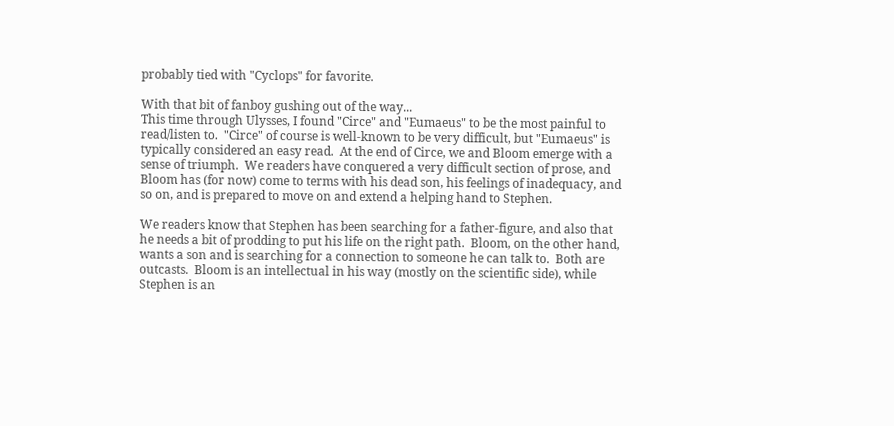probably tied with "Cyclops" for favorite.

With that bit of fanboy gushing out of the way...
This time through Ulysses, I found "Circe" and "Eumaeus" to be the most painful to read/listen to.  "Circe" of course is well-known to be very difficult, but "Eumaeus" is typically considered an easy read.  At the end of Circe, we and Bloom emerge with a sense of triumph.  We readers have conquered a very difficult section of prose, and Bloom has (for now) come to terms with his dead son, his feelings of inadequacy, and so on, and is prepared to move on and extend a helping hand to Stephen.

We readers know that Stephen has been searching for a father-figure, and also that he needs a bit of prodding to put his life on the right path.  Bloom, on the other hand, wants a son and is searching for a connection to someone he can talk to.  Both are outcasts.  Bloom is an intellectual in his way (mostly on the scientific side), while Stephen is an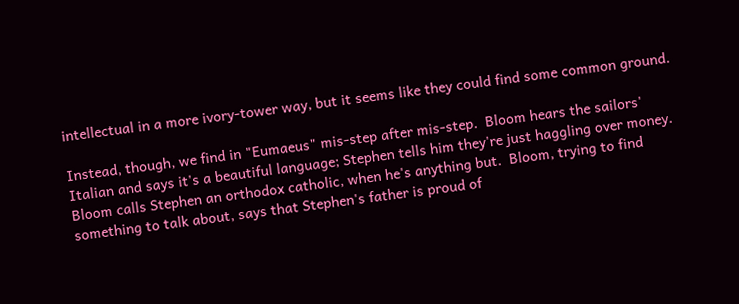intellectual in a more ivory-tower way, but it seems like they could find some common ground.

Instead, though, we find in "Eumaeus" mis-step after mis-step.  Bloom hears the sailors' Italian and says it's a beautiful language; Stephen tells him they're just haggling over money.  Bloom calls Stephen an orthodox catholic, when he's anything but.  Bloom, trying to find something to talk about, says that Stephen's father is proud of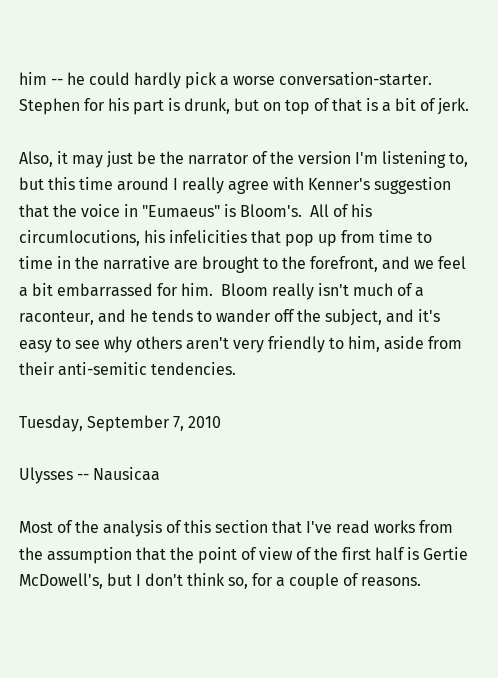him -- he could hardly pick a worse conversation-starter.  Stephen for his part is drunk, but on top of that is a bit of jerk.

Also, it may just be the narrator of the version I'm listening to, but this time around I really agree with Kenner's suggestion that the voice in "Eumaeus" is Bloom's.  All of his circumlocutions, his infelicities that pop up from time to time in the narrative are brought to the forefront, and we feel a bit embarrassed for him.  Bloom really isn't much of a raconteur, and he tends to wander off the subject, and it's easy to see why others aren't very friendly to him, aside from their anti-semitic tendencies.

Tuesday, September 7, 2010

Ulysses -- Nausicaa

Most of the analysis of this section that I've read works from the assumption that the point of view of the first half is Gertie McDowell's, but I don't think so, for a couple of reasons.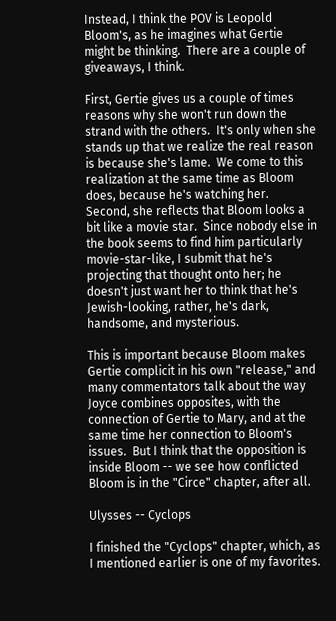Instead, I think the POV is Leopold Bloom's, as he imagines what Gertie might be thinking.  There are a couple of giveaways, I think.

First, Gertie gives us a couple of times reasons why she won't run down the strand with the others.  It's only when she stands up that we realize the real reason is because she's lame.  We come to this realization at the same time as Bloom does, because he's watching her.  Second, she reflects that Bloom looks a bit like a movie star.  Since nobody else in the book seems to find him particularly movie-star-like, I submit that he's projecting that thought onto her; he doesn't just want her to think that he's Jewish-looking, rather, he's dark, handsome, and mysterious.

This is important because Bloom makes Gertie complicit in his own "release," and many commentators talk about the way Joyce combines opposites, with the connection of Gertie to Mary, and at the same time her connection to Bloom's issues.  But I think that the opposition is inside Bloom -- we see how conflicted Bloom is in the "Circe" chapter, after all.

Ulysses -- Cyclops

I finished the "Cyclops" chapter, which, as I mentioned earlier is one of my favorites.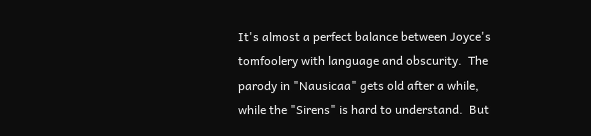It's almost a perfect balance between Joyce's tomfoolery with language and obscurity.  The parody in "Nausicaa" gets old after a while, while the "Sirens" is hard to understand.  But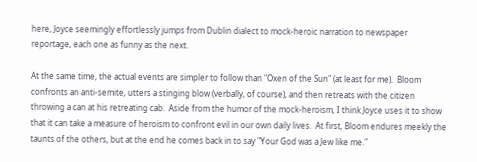here, Joyce seemingly effortlessly jumps from Dublin dialect to mock-heroic narration to newspaper reportage, each one as funny as the next.

At the same time, the actual events are simpler to follow than "Oxen of the Sun" (at least for me).  Bloom confronts an anti-semite, utters a stinging blow (verbally, of course), and then retreats with the citizen throwing a can at his retreating cab.  Aside from the humor of the mock-heroism, I think Joyce uses it to show that it can take a measure of heroism to confront evil in our own daily lives.  At first, Bloom endures meekly the taunts of the others, but at the end he comes back in to say "Your God was a Jew like me."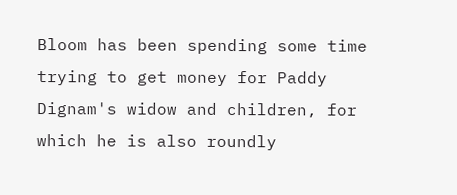Bloom has been spending some time trying to get money for Paddy Dignam's widow and children, for which he is also roundly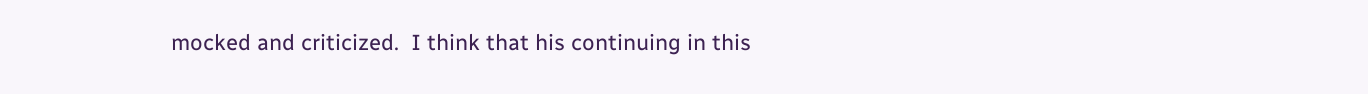mocked and criticized.  I think that his continuing in this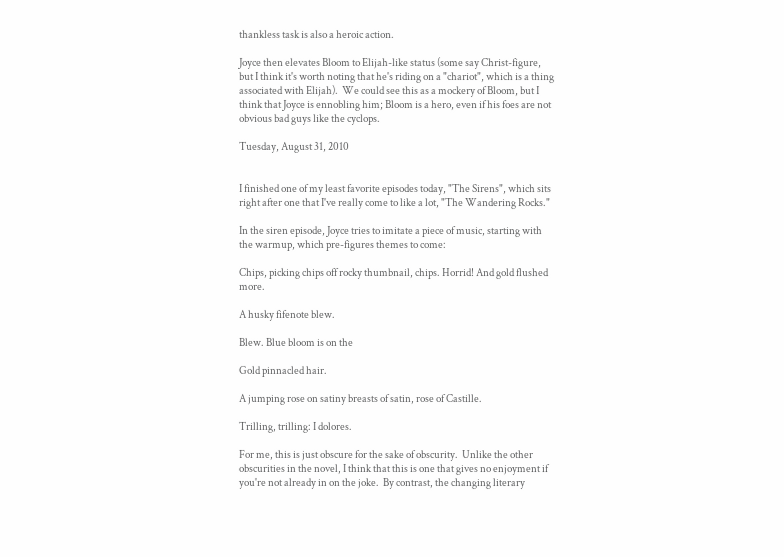thankless task is also a heroic action.

Joyce then elevates Bloom to Elijah-like status (some say Christ-figure, but I think it's worth noting that he's riding on a "chariot", which is a thing associated with Elijah).  We could see this as a mockery of Bloom, but I think that Joyce is ennobling him; Bloom is a hero, even if his foes are not obvious bad guys like the cyclops.

Tuesday, August 31, 2010


I finished one of my least favorite episodes today, "The Sirens", which sits right after one that I've really come to like a lot, "The Wandering Rocks."

In the siren episode, Joyce tries to imitate a piece of music, starting with the warmup, which pre-figures themes to come:

Chips, picking chips off rocky thumbnail, chips. Horrid! And gold flushed more.

A husky fifenote blew.

Blew. Blue bloom is on the

Gold pinnacled hair.

A jumping rose on satiny breasts of satin, rose of Castille.

Trilling, trilling: I dolores.

For me, this is just obscure for the sake of obscurity.  Unlike the other obscurities in the novel, I think that this is one that gives no enjoyment if you're not already in on the joke.  By contrast, the changing literary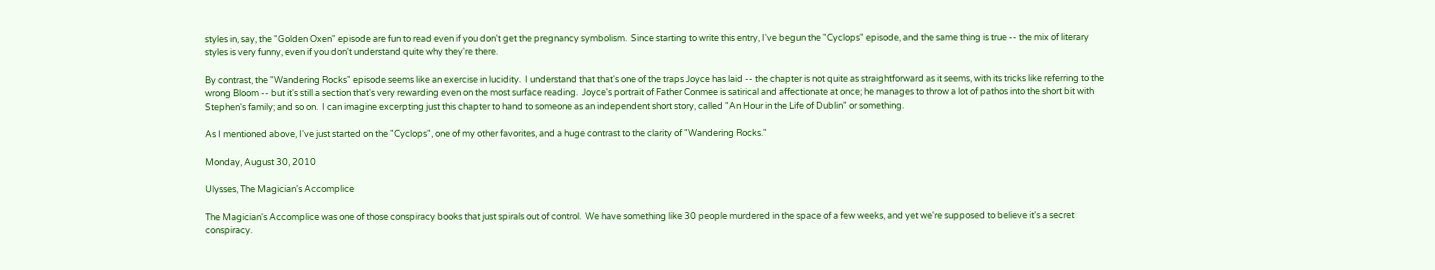styles in, say, the "Golden Oxen" episode are fun to read even if you don't get the pregnancy symbolism.  Since starting to write this entry, I've begun the "Cyclops" episode, and the same thing is true -- the mix of literary styles is very funny, even if you don't understand quite why they're there.

By contrast, the "Wandering Rocks" episode seems like an exercise in lucidity.  I understand that that's one of the traps Joyce has laid -- the chapter is not quite as straightforward as it seems, with its tricks like referring to the wrong Bloom -- but it's still a section that's very rewarding even on the most surface reading.  Joyce's portrait of Father Conmee is satirical and affectionate at once; he manages to throw a lot of pathos into the short bit with Stephen's family; and so on.  I can imagine excerpting just this chapter to hand to someone as an independent short story, called "An Hour in the Life of Dublin" or something.

As I mentioned above, I've just started on the "Cyclops", one of my other favorites, and a huge contrast to the clarity of "Wandering Rocks."

Monday, August 30, 2010

Ulysses, The Magician's Accomplice

The Magician's Accomplice was one of those conspiracy books that just spirals out of control.  We have something like 30 people murdered in the space of a few weeks, and yet we're supposed to believe it's a secret conspiracy.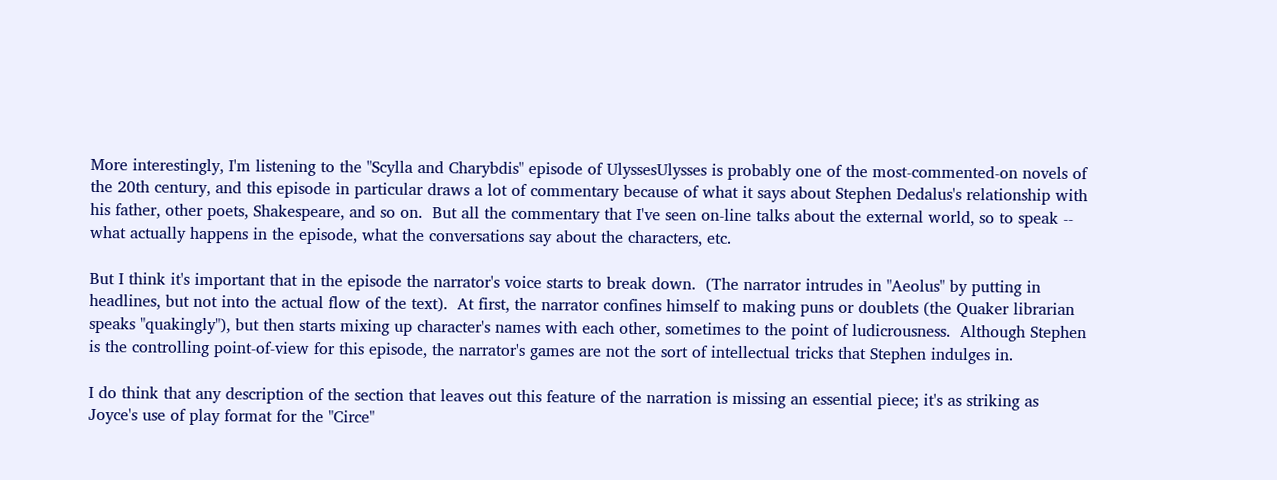More interestingly, I'm listening to the "Scylla and Charybdis" episode of UlyssesUlysses is probably one of the most-commented-on novels of the 20th century, and this episode in particular draws a lot of commentary because of what it says about Stephen Dedalus's relationship with his father, other poets, Shakespeare, and so on.  But all the commentary that I've seen on-line talks about the external world, so to speak -- what actually happens in the episode, what the conversations say about the characters, etc.

But I think it's important that in the episode the narrator's voice starts to break down.  (The narrator intrudes in "Aeolus" by putting in headlines, but not into the actual flow of the text).  At first, the narrator confines himself to making puns or doublets (the Quaker librarian speaks "quakingly"), but then starts mixing up character's names with each other, sometimes to the point of ludicrousness.  Although Stephen is the controlling point-of-view for this episode, the narrator's games are not the sort of intellectual tricks that Stephen indulges in.

I do think that any description of the section that leaves out this feature of the narration is missing an essential piece; it's as striking as Joyce's use of play format for the "Circe"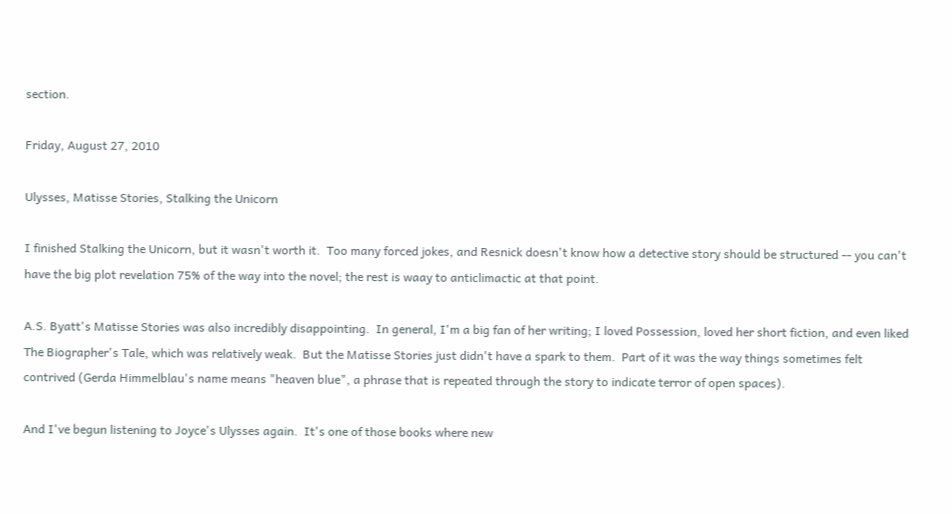section.

Friday, August 27, 2010

Ulysses, Matisse Stories, Stalking the Unicorn

I finished Stalking the Unicorn, but it wasn't worth it.  Too many forced jokes, and Resnick doesn't know how a detective story should be structured -- you can't have the big plot revelation 75% of the way into the novel; the rest is waay to anticlimactic at that point.

A.S. Byatt's Matisse Stories was also incredibly disappointing.  In general, I'm a big fan of her writing; I loved Possession, loved her short fiction, and even liked The Biographer's Tale, which was relatively weak.  But the Matisse Stories just didn't have a spark to them.  Part of it was the way things sometimes felt contrived (Gerda Himmelblau's name means "heaven blue", a phrase that is repeated through the story to indicate terror of open spaces).

And I've begun listening to Joyce's Ulysses again.  It's one of those books where new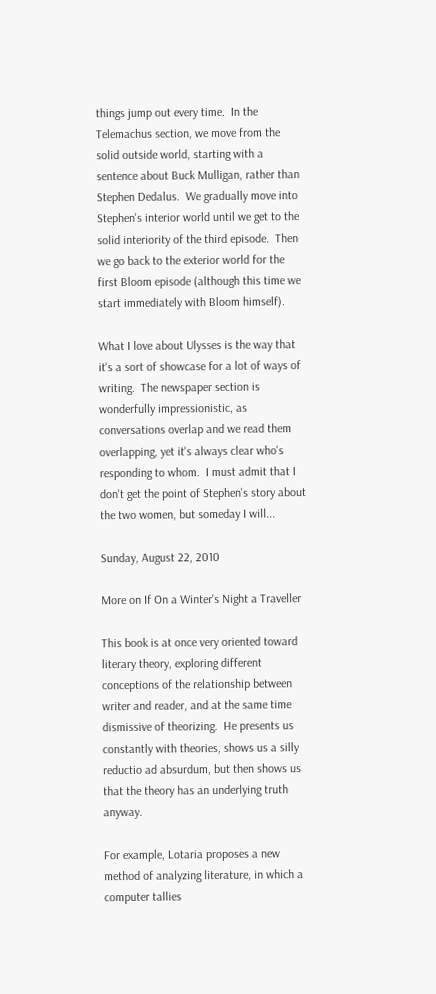things jump out every time.  In the Telemachus section, we move from the solid outside world, starting with a sentence about Buck Mulligan, rather than Stephen Dedalus.  We gradually move into Stephen's interior world until we get to the solid interiority of the third episode.  Then we go back to the exterior world for the first Bloom episode (although this time we start immediately with Bloom himself).

What I love about Ulysses is the way that it's a sort of showcase for a lot of ways of writing.  The newspaper section is wonderfully impressionistic, as conversations overlap and we read them overlapping, yet it's always clear who's responding to whom.  I must admit that I don't get the point of Stephen's story about the two women, but someday I will...

Sunday, August 22, 2010

More on If On a Winter's Night a Traveller

This book is at once very oriented toward literary theory, exploring different conceptions of the relationship between writer and reader, and at the same time dismissive of theorizing.  He presents us constantly with theories, shows us a silly reductio ad absurdum, but then shows us that the theory has an underlying truth anyway.

For example, Lotaria proposes a new method of analyzing literature, in which a computer tallies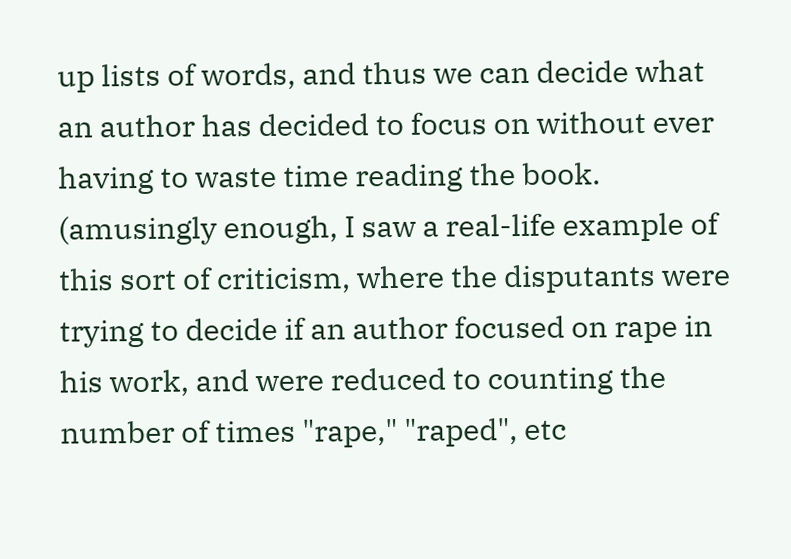up lists of words, and thus we can decide what an author has decided to focus on without ever having to waste time reading the book.  (amusingly enough, I saw a real-life example of this sort of criticism, where the disputants were trying to decide if an author focused on rape in his work, and were reduced to counting the number of times "rape," "raped", etc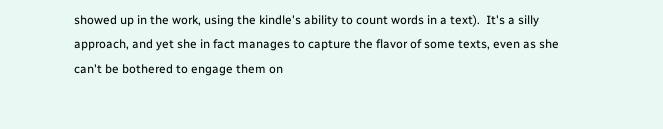showed up in the work, using the kindle's ability to count words in a text).  It's a silly approach, and yet she in fact manages to capture the flavor of some texts, even as she can't be bothered to engage them on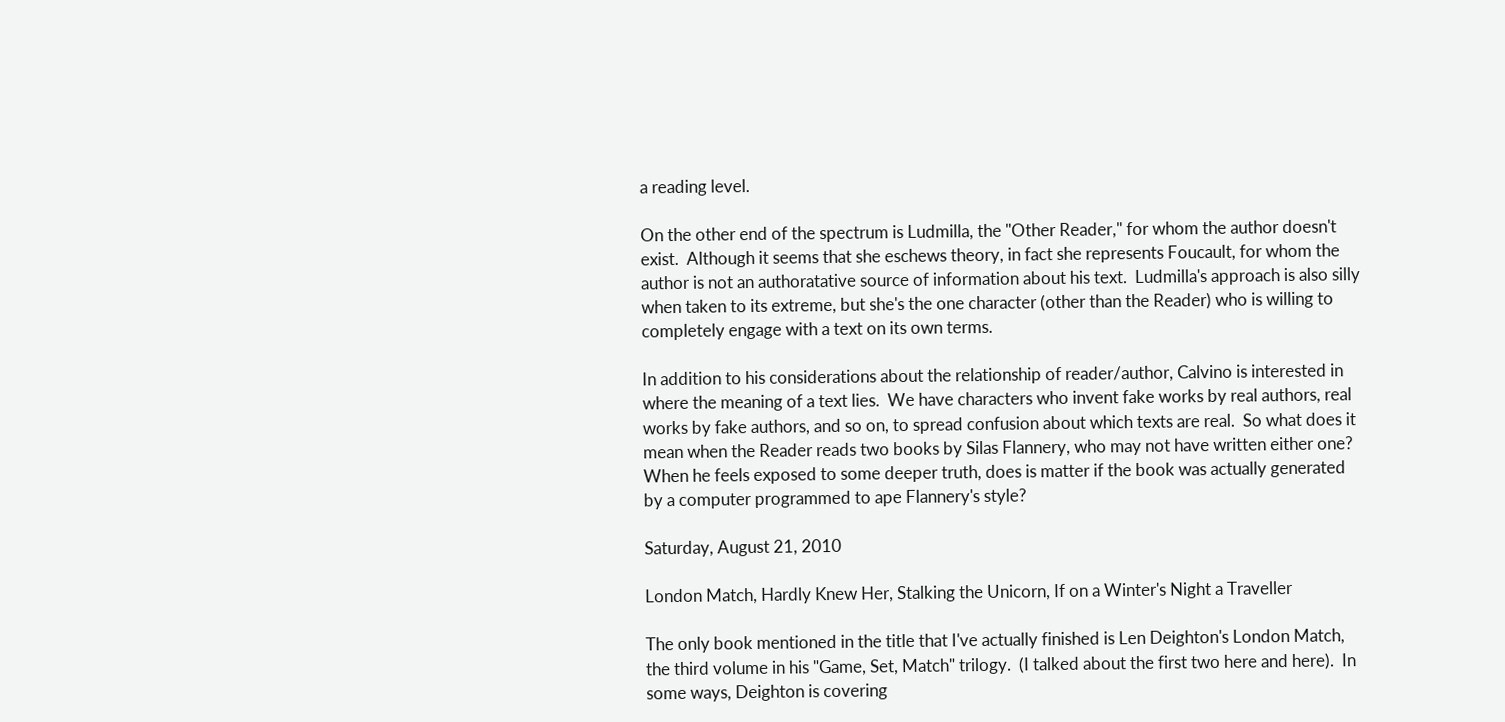a reading level.

On the other end of the spectrum is Ludmilla, the "Other Reader," for whom the author doesn't exist.  Although it seems that she eschews theory, in fact she represents Foucault, for whom the author is not an authoratative source of information about his text.  Ludmilla's approach is also silly when taken to its extreme, but she's the one character (other than the Reader) who is willing to completely engage with a text on its own terms.

In addition to his considerations about the relationship of reader/author, Calvino is interested in where the meaning of a text lies.  We have characters who invent fake works by real authors, real works by fake authors, and so on, to spread confusion about which texts are real.  So what does it mean when the Reader reads two books by Silas Flannery, who may not have written either one?  When he feels exposed to some deeper truth, does is matter if the book was actually generated by a computer programmed to ape Flannery's style?

Saturday, August 21, 2010

London Match, Hardly Knew Her, Stalking the Unicorn, If on a Winter's Night a Traveller

The only book mentioned in the title that I've actually finished is Len Deighton's London Match, the third volume in his "Game, Set, Match" trilogy.  (I talked about the first two here and here).  In some ways, Deighton is covering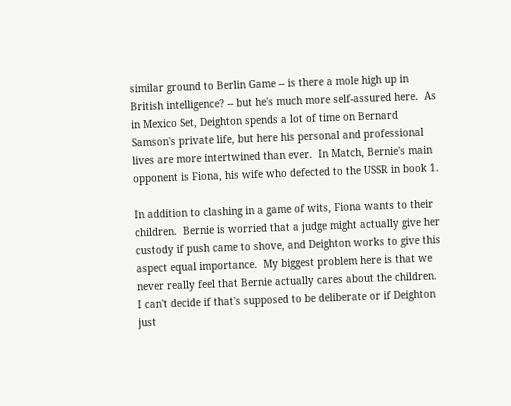similar ground to Berlin Game -- is there a mole high up in British intelligence? -- but he's much more self-assured here.  As in Mexico Set, Deighton spends a lot of time on Bernard Samson's private life, but here his personal and professional lives are more intertwined than ever.  In Match, Bernie's main opponent is Fiona, his wife who defected to the USSR in book 1.

In addition to clashing in a game of wits, Fiona wants to their children.  Bernie is worried that a judge might actually give her custody if push came to shove, and Deighton works to give this aspect equal importance.  My biggest problem here is that we never really feel that Bernie actually cares about the children.  I can't decide if that's supposed to be deliberate or if Deighton just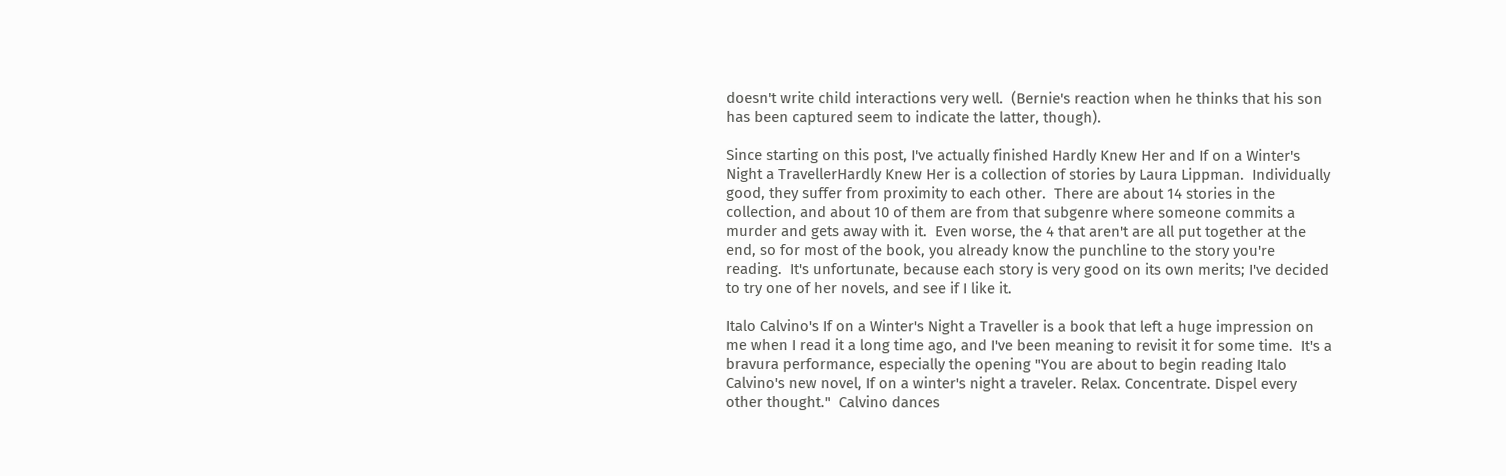doesn't write child interactions very well.  (Bernie's reaction when he thinks that his son has been captured seem to indicate the latter, though).

Since starting on this post, I've actually finished Hardly Knew Her and If on a Winter's Night a TravellerHardly Knew Her is a collection of stories by Laura Lippman.  Individually good, they suffer from proximity to each other.  There are about 14 stories in the collection, and about 10 of them are from that subgenre where someone commits a murder and gets away with it.  Even worse, the 4 that aren't are all put together at the end, so for most of the book, you already know the punchline to the story you're reading.  It's unfortunate, because each story is very good on its own merits; I've decided to try one of her novels, and see if I like it.

Italo Calvino's If on a Winter's Night a Traveller is a book that left a huge impression on me when I read it a long time ago, and I've been meaning to revisit it for some time.  It's a bravura performance, especially the opening "You are about to begin reading Italo Calvino's new novel, If on a winter's night a traveler. Relax. Concentrate. Dispel every other thought."  Calvino dances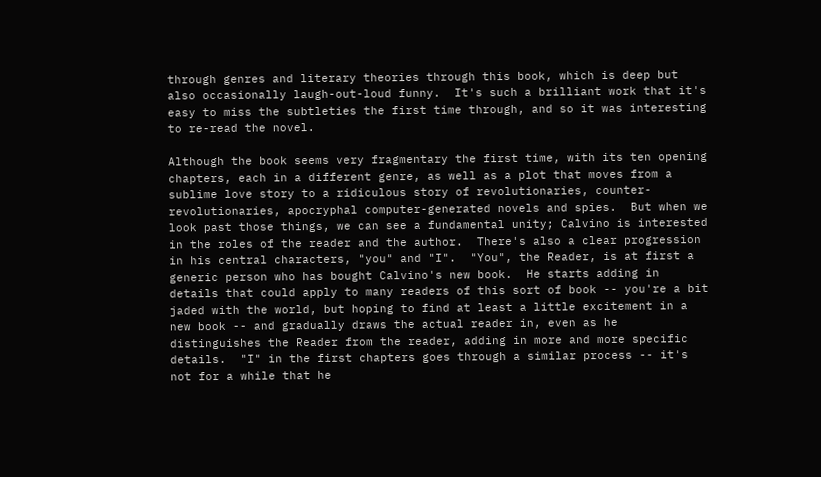through genres and literary theories through this book, which is deep but also occasionally laugh-out-loud funny.  It's such a brilliant work that it's easy to miss the subtleties the first time through, and so it was interesting to re-read the novel.

Although the book seems very fragmentary the first time, with its ten opening chapters, each in a different genre, as well as a plot that moves from a sublime love story to a ridiculous story of revolutionaries, counter-revolutionaries, apocryphal computer-generated novels and spies.  But when we look past those things, we can see a fundamental unity; Calvino is interested in the roles of the reader and the author.  There's also a clear progression in his central characters, "you" and "I".  "You", the Reader, is at first a generic person who has bought Calvino's new book.  He starts adding in details that could apply to many readers of this sort of book -- you're a bit jaded with the world, but hoping to find at least a little excitement in a new book -- and gradually draws the actual reader in, even as he distinguishes the Reader from the reader, adding in more and more specific details.  "I" in the first chapters goes through a similar process -- it's not for a while that he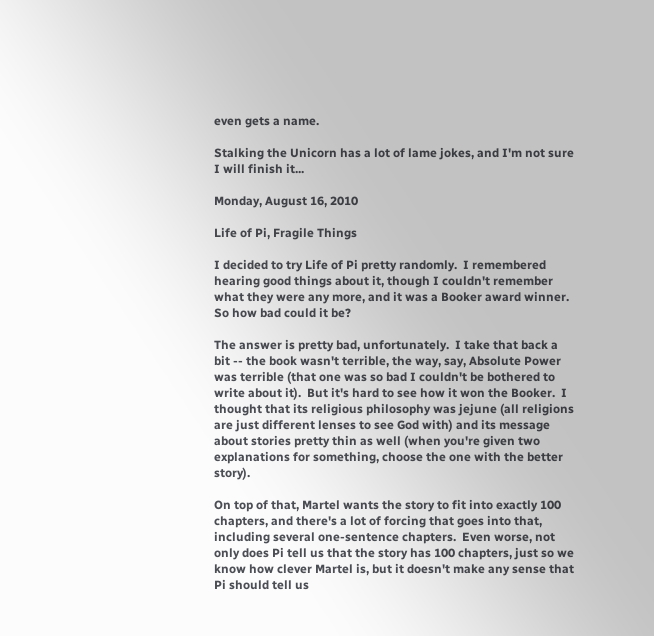even gets a name.

Stalking the Unicorn has a lot of lame jokes, and I'm not sure I will finish it...

Monday, August 16, 2010

Life of Pi, Fragile Things

I decided to try Life of Pi pretty randomly.  I remembered hearing good things about it, though I couldn't remember what they were any more, and it was a Booker award winner.  So how bad could it be?

The answer is pretty bad, unfortunately.  I take that back a bit -- the book wasn't terrible, the way, say, Absolute Power was terrible (that one was so bad I couldn't be bothered to write about it).  But it's hard to see how it won the Booker.  I thought that its religious philosophy was jejune (all religions are just different lenses to see God with) and its message about stories pretty thin as well (when you're given two explanations for something, choose the one with the better story).

On top of that, Martel wants the story to fit into exactly 100 chapters, and there's a lot of forcing that goes into that, including several one-sentence chapters.  Even worse, not only does Pi tell us that the story has 100 chapters, just so we know how clever Martel is, but it doesn't make any sense that Pi should tell us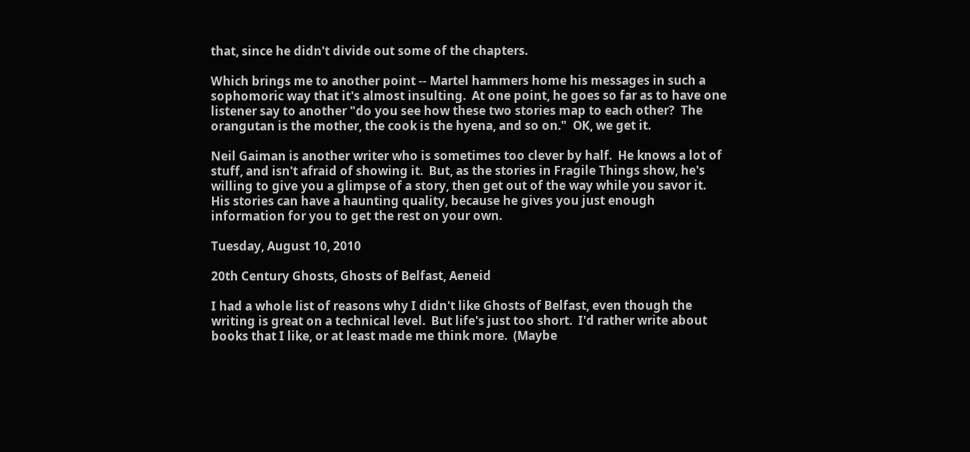that, since he didn't divide out some of the chapters.

Which brings me to another point -- Martel hammers home his messages in such a sophomoric way that it's almost insulting.  At one point, he goes so far as to have one listener say to another "do you see how these two stories map to each other?  The orangutan is the mother, the cook is the hyena, and so on."  OK, we get it.

Neil Gaiman is another writer who is sometimes too clever by half.  He knows a lot of stuff, and isn't afraid of showing it.  But, as the stories in Fragile Things show, he's willing to give you a glimpse of a story, then get out of the way while you savor it.  His stories can have a haunting quality, because he gives you just enough information for you to get the rest on your own.

Tuesday, August 10, 2010

20th Century Ghosts, Ghosts of Belfast, Aeneid

I had a whole list of reasons why I didn't like Ghosts of Belfast, even though the writing is great on a technical level.  But life's just too short.  I'd rather write about books that I like, or at least made me think more.  (Maybe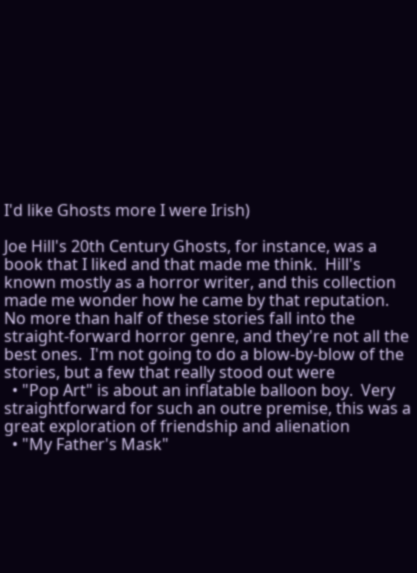I'd like Ghosts more I were Irish)

Joe Hill's 20th Century Ghosts, for instance, was a book that I liked and that made me think.  Hill's known mostly as a horror writer, and this collection made me wonder how he came by that reputation.  No more than half of these stories fall into the straight-forward horror genre, and they're not all the best ones.  I'm not going to do a blow-by-blow of the stories, but a few that really stood out were
  • "Pop Art" is about an inflatable balloon boy.  Very straightforward for such an outre premise, this was a great exploration of friendship and alienation
  • "My Father's Mask"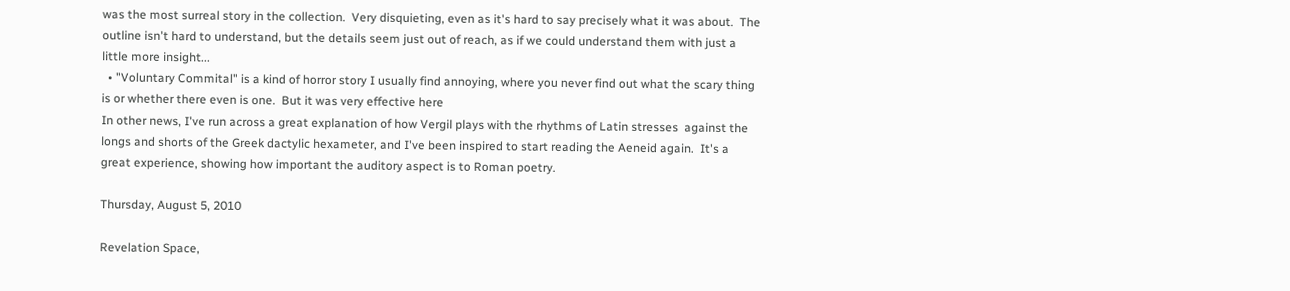was the most surreal story in the collection.  Very disquieting, even as it's hard to say precisely what it was about.  The outline isn't hard to understand, but the details seem just out of reach, as if we could understand them with just a little more insight...
  • "Voluntary Commital" is a kind of horror story I usually find annoying, where you never find out what the scary thing is or whether there even is one.  But it was very effective here
In other news, I've run across a great explanation of how Vergil plays with the rhythms of Latin stresses  against the longs and shorts of the Greek dactylic hexameter, and I've been inspired to start reading the Aeneid again.  It's a great experience, showing how important the auditory aspect is to Roman poetry.

Thursday, August 5, 2010

Revelation Space,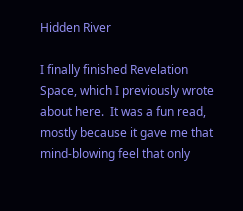Hidden River

I finally finished Revelation Space, which I previously wrote about here.  It was a fun read, mostly because it gave me that mind-blowing feel that only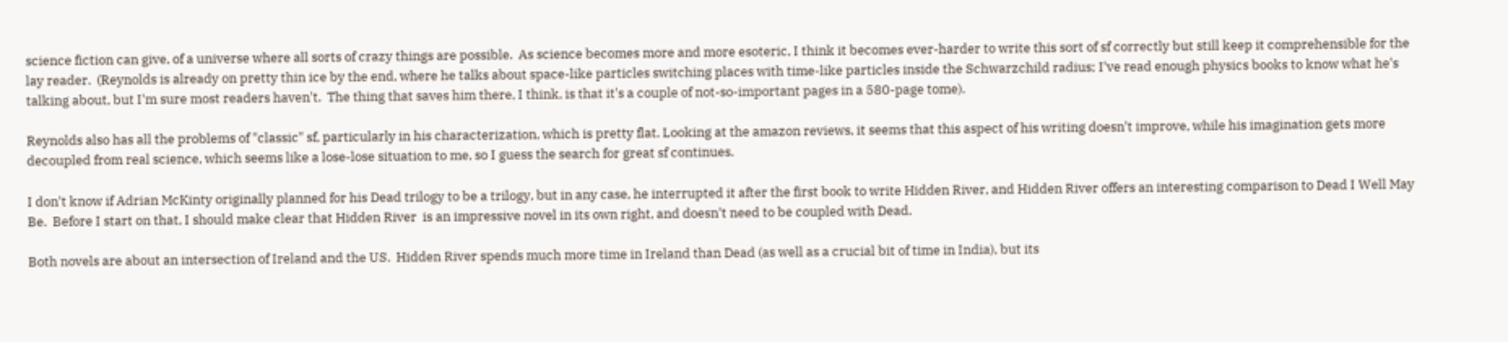science fiction can give, of a universe where all sorts of crazy things are possible.  As science becomes more and more esoteric, I think it becomes ever-harder to write this sort of sf correctly but still keep it comprehensible for the lay reader.  (Reynolds is already on pretty thin ice by the end, where he talks about space-like particles switching places with time-like particles inside the Schwarzchild radius; I've read enough physics books to know what he's talking about, but I'm sure most readers haven't.  The thing that saves him there, I think, is that it's a couple of not-so-important pages in a 580-page tome).

Reynolds also has all the problems of "classic" sf, particularly in his characterization, which is pretty flat. Looking at the amazon reviews, it seems that this aspect of his writing doesn't improve, while his imagination gets more decoupled from real science, which seems like a lose-lose situation to me, so I guess the search for great sf continues.

I don't know if Adrian McKinty originally planned for his Dead trilogy to be a trilogy, but in any case, he interrupted it after the first book to write Hidden River, and Hidden River offers an interesting comparison to Dead I Well May Be.  Before I start on that, I should make clear that Hidden River  is an impressive novel in its own right, and doesn't need to be coupled with Dead.

Both novels are about an intersection of Ireland and the US.  Hidden River spends much more time in Ireland than Dead (as well as a crucial bit of time in India), but its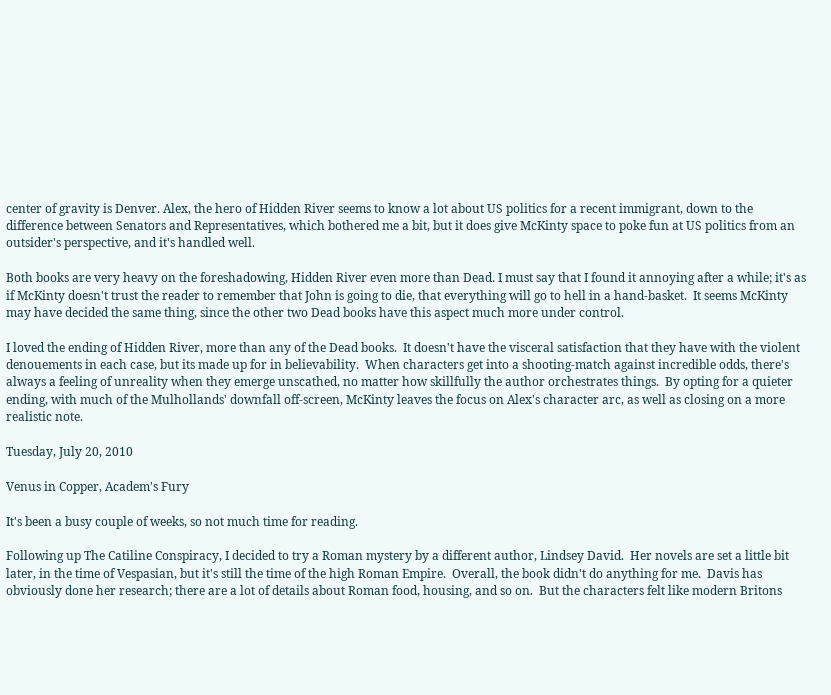center of gravity is Denver. Alex, the hero of Hidden River seems to know a lot about US politics for a recent immigrant, down to the difference between Senators and Representatives, which bothered me a bit, but it does give McKinty space to poke fun at US politics from an outsider's perspective, and it's handled well.

Both books are very heavy on the foreshadowing, Hidden River even more than Dead. I must say that I found it annoying after a while; it's as if McKinty doesn't trust the reader to remember that John is going to die, that everything will go to hell in a hand-basket.  It seems McKinty may have decided the same thing, since the other two Dead books have this aspect much more under control.

I loved the ending of Hidden River, more than any of the Dead books.  It doesn't have the visceral satisfaction that they have with the violent denouements in each case, but its made up for in believability.  When characters get into a shooting-match against incredible odds, there's always a feeling of unreality when they emerge unscathed, no matter how skillfully the author orchestrates things.  By opting for a quieter ending, with much of the Mulhollands' downfall off-screen, McKinty leaves the focus on Alex's character arc, as well as closing on a more realistic note.

Tuesday, July 20, 2010

Venus in Copper, Academ's Fury

It's been a busy couple of weeks, so not much time for reading.

Following up The Catiline Conspiracy, I decided to try a Roman mystery by a different author, Lindsey David.  Her novels are set a little bit later, in the time of Vespasian, but it's still the time of the high Roman Empire.  Overall, the book didn't do anything for me.  Davis has obviously done her research; there are a lot of details about Roman food, housing, and so on.  But the characters felt like modern Britons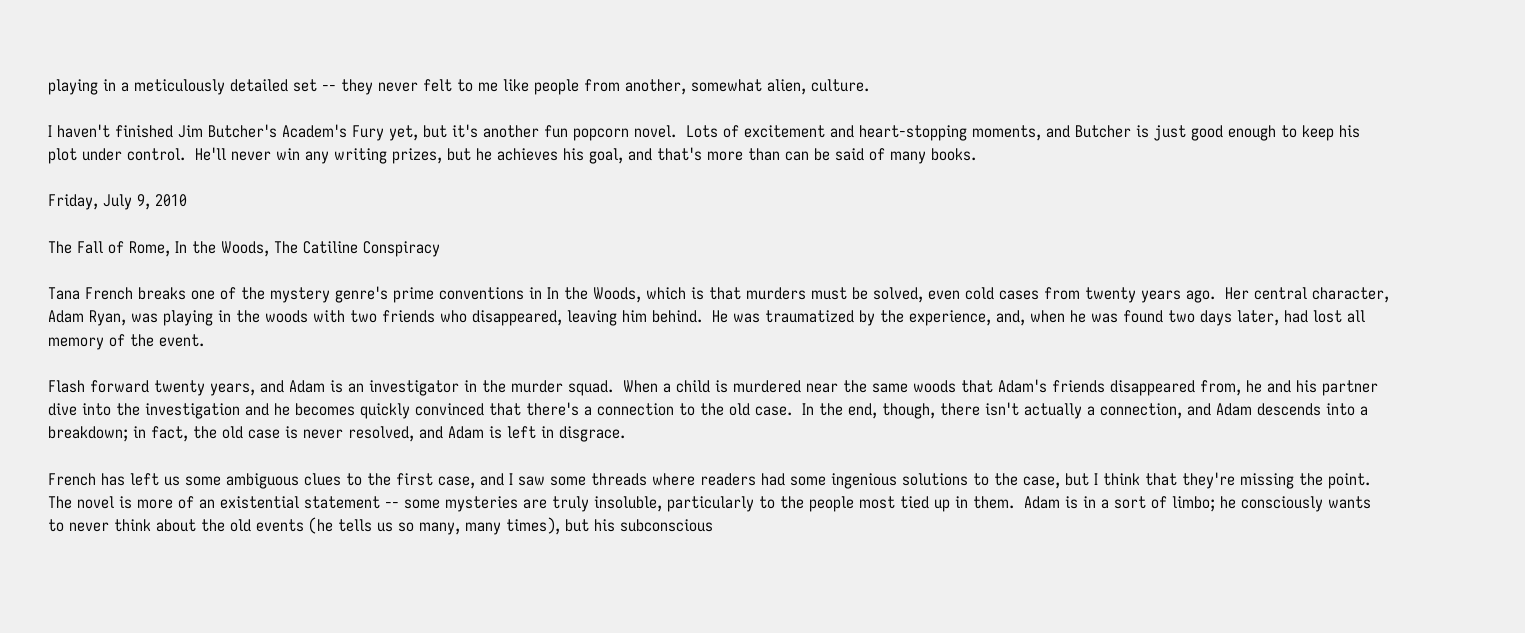playing in a meticulously detailed set -- they never felt to me like people from another, somewhat alien, culture.

I haven't finished Jim Butcher's Academ's Fury yet, but it's another fun popcorn novel.  Lots of excitement and heart-stopping moments, and Butcher is just good enough to keep his plot under control.  He'll never win any writing prizes, but he achieves his goal, and that's more than can be said of many books.

Friday, July 9, 2010

The Fall of Rome, In the Woods, The Catiline Conspiracy

Tana French breaks one of the mystery genre's prime conventions in In the Woods, which is that murders must be solved, even cold cases from twenty years ago.  Her central character, Adam Ryan, was playing in the woods with two friends who disappeared, leaving him behind.  He was traumatized by the experience, and, when he was found two days later, had lost all memory of the event.

Flash forward twenty years, and Adam is an investigator in the murder squad.  When a child is murdered near the same woods that Adam's friends disappeared from, he and his partner dive into the investigation and he becomes quickly convinced that there's a connection to the old case.  In the end, though, there isn't actually a connection, and Adam descends into a breakdown; in fact, the old case is never resolved, and Adam is left in disgrace.

French has left us some ambiguous clues to the first case, and I saw some threads where readers had some ingenious solutions to the case, but I think that they're missing the point.  The novel is more of an existential statement -- some mysteries are truly insoluble, particularly to the people most tied up in them.  Adam is in a sort of limbo; he consciously wants to never think about the old events (he tells us so many, many times), but his subconscious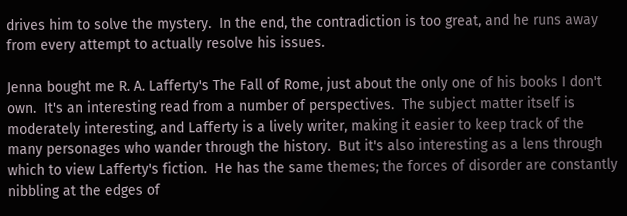drives him to solve the mystery.  In the end, the contradiction is too great, and he runs away from every attempt to actually resolve his issues.

Jenna bought me R. A. Lafferty's The Fall of Rome, just about the only one of his books I don't own.  It's an interesting read from a number of perspectives.  The subject matter itself is moderately interesting, and Lafferty is a lively writer, making it easier to keep track of the many personages who wander through the history.  But it's also interesting as a lens through which to view Lafferty's fiction.  He has the same themes; the forces of disorder are constantly nibbling at the edges of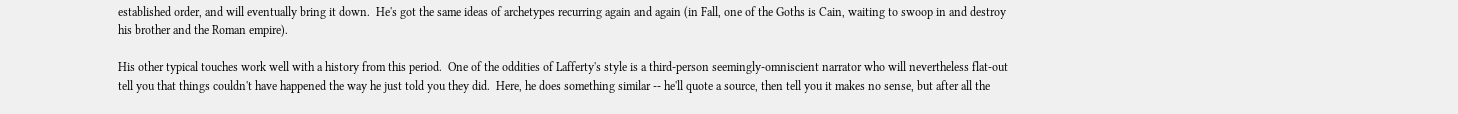established order, and will eventually bring it down.  He's got the same ideas of archetypes recurring again and again (in Fall, one of the Goths is Cain, waiting to swoop in and destroy his brother and the Roman empire).

His other typical touches work well with a history from this period.  One of the oddities of Lafferty's style is a third-person seemingly-omniscient narrator who will nevertheless flat-out tell you that things couldn't have happened the way he just told you they did.  Here, he does something similar -- he'll quote a source, then tell you it makes no sense, but after all the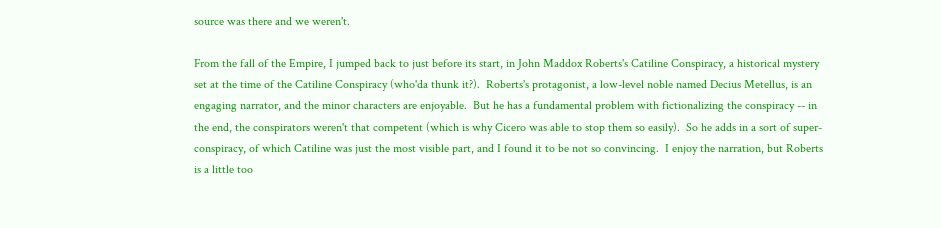source was there and we weren't.

From the fall of the Empire, I jumped back to just before its start, in John Maddox Roberts's Catiline Conspiracy, a historical mystery set at the time of the Catiline Conspiracy (who'da thunk it?).  Roberts's protagonist, a low-level noble named Decius Metellus, is an engaging narrator, and the minor characters are enjoyable.  But he has a fundamental problem with fictionalizing the conspiracy -- in the end, the conspirators weren't that competent (which is why Cicero was able to stop them so easily).  So he adds in a sort of super-conspiracy, of which Catiline was just the most visible part, and I found it to be not so convincing.  I enjoy the narration, but Roberts is a little too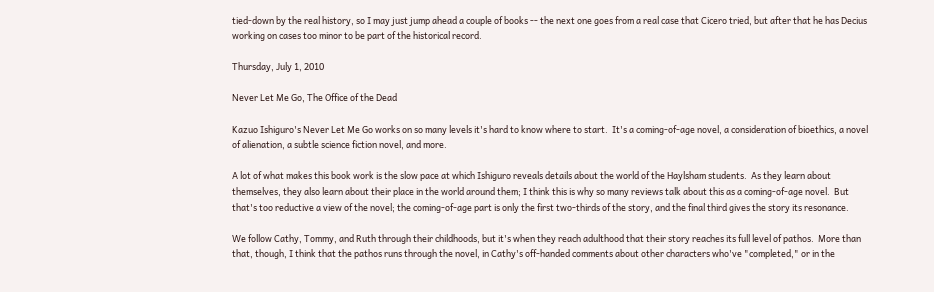tied-down by the real history, so I may just jump ahead a couple of books -- the next one goes from a real case that Cicero tried, but after that he has Decius working on cases too minor to be part of the historical record.

Thursday, July 1, 2010

Never Let Me Go, The Office of the Dead

Kazuo Ishiguro's Never Let Me Go works on so many levels it's hard to know where to start.  It's a coming-of-age novel, a consideration of bioethics, a novel of alienation, a subtle science fiction novel, and more.

A lot of what makes this book work is the slow pace at which Ishiguro reveals details about the world of the Haylsham students.  As they learn about themselves, they also learn about their place in the world around them; I think this is why so many reviews talk about this as a coming-of-age novel.  But that's too reductive a view of the novel; the coming-of-age part is only the first two-thirds of the story, and the final third gives the story its resonance.

We follow Cathy, Tommy, and Ruth through their childhoods, but it's when they reach adulthood that their story reaches its full level of pathos.  More than that, though, I think that the pathos runs through the novel, in Cathy's off-handed comments about other characters who've "completed," or in the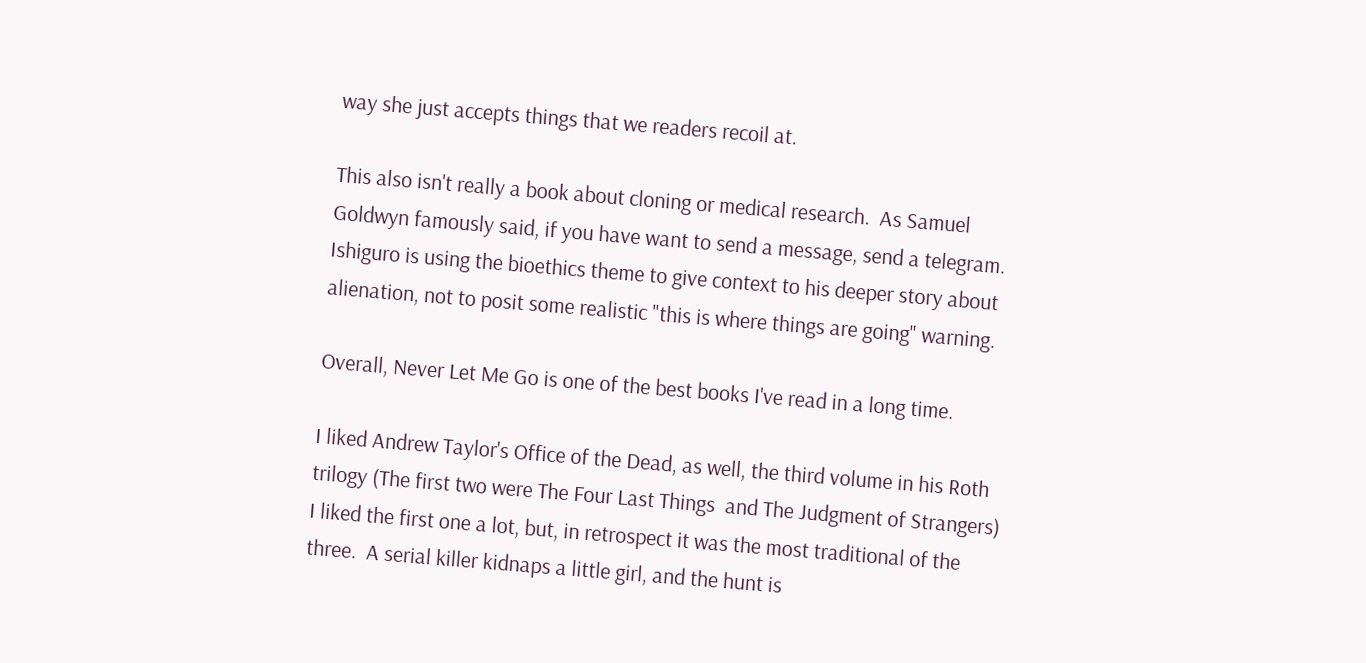way she just accepts things that we readers recoil at.

This also isn't really a book about cloning or medical research.  As Samuel Goldwyn famously said, if you have want to send a message, send a telegram.  Ishiguro is using the bioethics theme to give context to his deeper story about alienation, not to posit some realistic "this is where things are going" warning.

Overall, Never Let Me Go is one of the best books I've read in a long time.

I liked Andrew Taylor's Office of the Dead, as well, the third volume in his Roth trilogy (The first two were The Four Last Things  and The Judgment of Strangers)  I liked the first one a lot, but, in retrospect it was the most traditional of the three.  A serial killer kidnaps a little girl, and the hunt is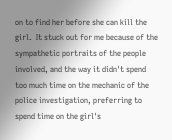on to find her before she can kill the girl.  It stuck out for me because of the sympathetic portraits of the people involved, and the way it didn't spend too much time on the mechanic of the police investigation, preferring to spend time on the girl's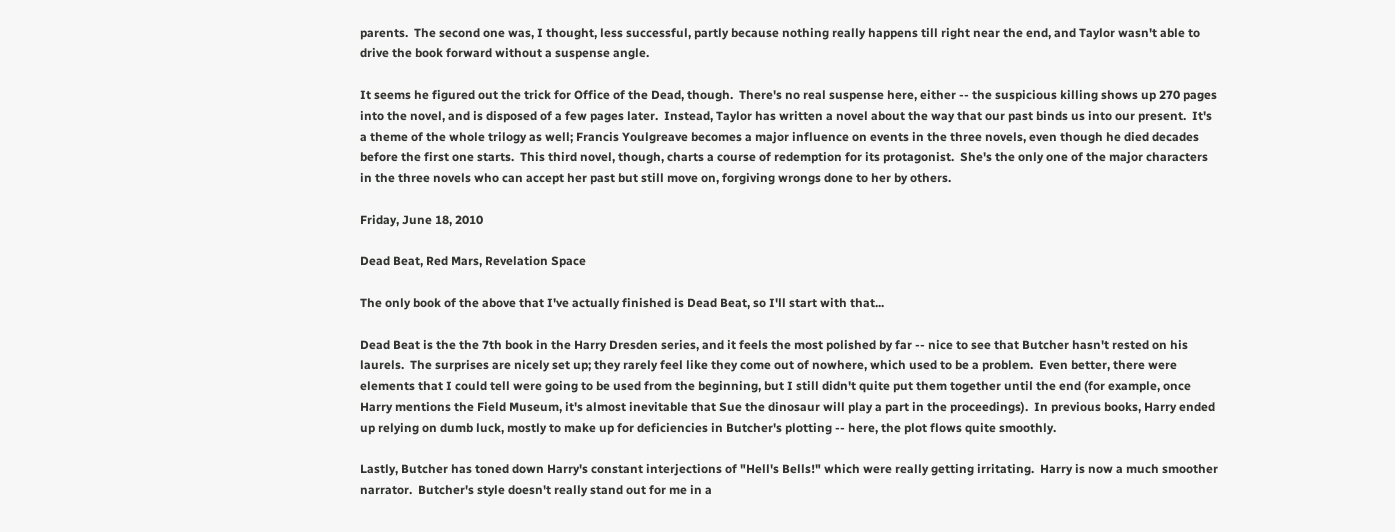parents.  The second one was, I thought, less successful, partly because nothing really happens till right near the end, and Taylor wasn't able to drive the book forward without a suspense angle.

It seems he figured out the trick for Office of the Dead, though.  There's no real suspense here, either -- the suspicious killing shows up 270 pages into the novel, and is disposed of a few pages later.  Instead, Taylor has written a novel about the way that our past binds us into our present.  It's a theme of the whole trilogy as well; Francis Youlgreave becomes a major influence on events in the three novels, even though he died decades before the first one starts.  This third novel, though, charts a course of redemption for its protagonist.  She's the only one of the major characters in the three novels who can accept her past but still move on, forgiving wrongs done to her by others.

Friday, June 18, 2010

Dead Beat, Red Mars, Revelation Space

The only book of the above that I've actually finished is Dead Beat, so I'll start with that...

Dead Beat is the the 7th book in the Harry Dresden series, and it feels the most polished by far -- nice to see that Butcher hasn't rested on his laurels.  The surprises are nicely set up; they rarely feel like they come out of nowhere, which used to be a problem.  Even better, there were elements that I could tell were going to be used from the beginning, but I still didn't quite put them together until the end (for example, once Harry mentions the Field Museum, it's almost inevitable that Sue the dinosaur will play a part in the proceedings).  In previous books, Harry ended up relying on dumb luck, mostly to make up for deficiencies in Butcher's plotting -- here, the plot flows quite smoothly.

Lastly, Butcher has toned down Harry's constant interjections of "Hell's Bells!" which were really getting irritating.  Harry is now a much smoother narrator.  Butcher's style doesn't really stand out for me in a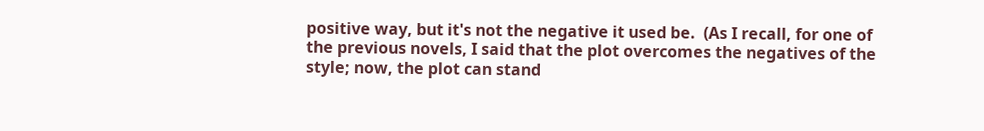positive way, but it's not the negative it used be.  (As I recall, for one of the previous novels, I said that the plot overcomes the negatives of the style; now, the plot can stand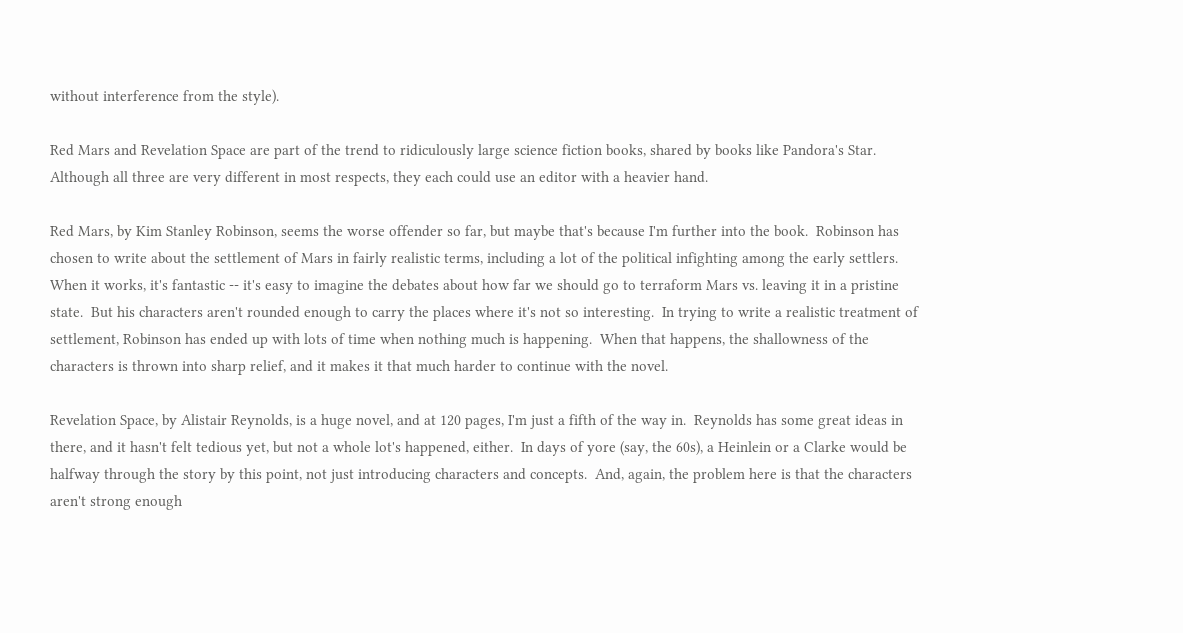without interference from the style).

Red Mars and Revelation Space are part of the trend to ridiculously large science fiction books, shared by books like Pandora's Star.  Although all three are very different in most respects, they each could use an editor with a heavier hand.

Red Mars, by Kim Stanley Robinson, seems the worse offender so far, but maybe that's because I'm further into the book.  Robinson has chosen to write about the settlement of Mars in fairly realistic terms, including a lot of the political infighting among the early settlers.  When it works, it's fantastic -- it's easy to imagine the debates about how far we should go to terraform Mars vs. leaving it in a pristine state.  But his characters aren't rounded enough to carry the places where it's not so interesting.  In trying to write a realistic treatment of settlement, Robinson has ended up with lots of time when nothing much is happening.  When that happens, the shallowness of the characters is thrown into sharp relief, and it makes it that much harder to continue with the novel.

Revelation Space, by Alistair Reynolds, is a huge novel, and at 120 pages, I'm just a fifth of the way in.  Reynolds has some great ideas in there, and it hasn't felt tedious yet, but not a whole lot's happened, either.  In days of yore (say, the 60s), a Heinlein or a Clarke would be halfway through the story by this point, not just introducing characters and concepts.  And, again, the problem here is that the characters aren't strong enough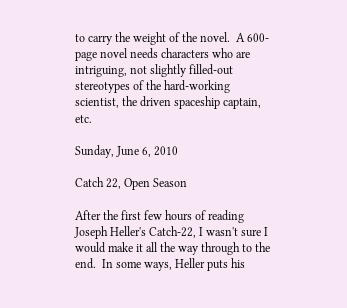to carry the weight of the novel.  A 600-page novel needs characters who are intriguing, not slightly filled-out stereotypes of the hard-working scientist, the driven spaceship captain, etc.

Sunday, June 6, 2010

Catch 22, Open Season

After the first few hours of reading Joseph Heller's Catch-22, I wasn't sure I would make it all the way through to the end.  In some ways, Heller puts his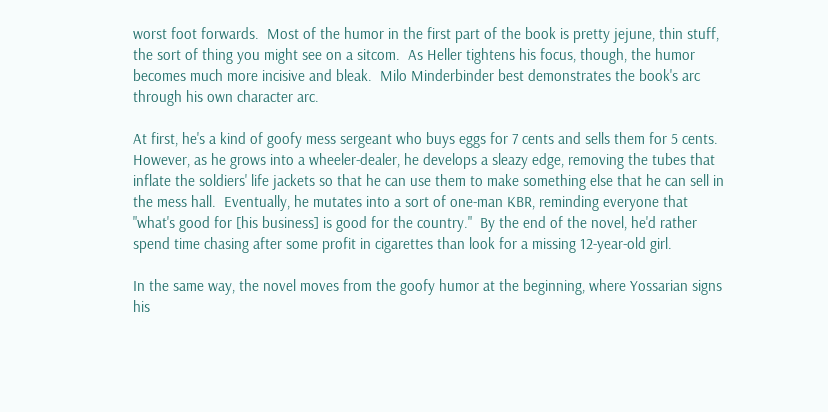worst foot forwards.  Most of the humor in the first part of the book is pretty jejune, thin stuff, the sort of thing you might see on a sitcom.  As Heller tightens his focus, though, the humor becomes much more incisive and bleak.  Milo Minderbinder best demonstrates the book's arc through his own character arc.

At first, he's a kind of goofy mess sergeant who buys eggs for 7 cents and sells them for 5 cents.  However, as he grows into a wheeler-dealer, he develops a sleazy edge, removing the tubes that inflate the soldiers' life jackets so that he can use them to make something else that he can sell in the mess hall.  Eventually, he mutates into a sort of one-man KBR, reminding everyone that "what's good for [his business] is good for the country."  By the end of the novel, he'd rather spend time chasing after some profit in cigarettes than look for a missing 12-year-old girl.

In the same way, the novel moves from the goofy humor at the beginning, where Yossarian signs his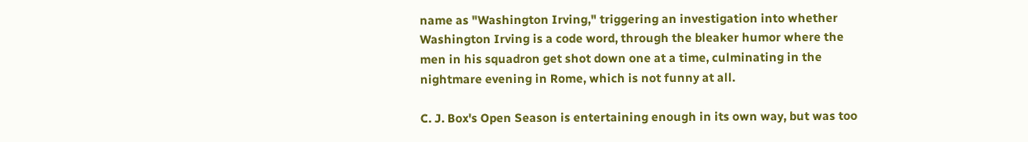name as "Washington Irving," triggering an investigation into whether Washington Irving is a code word, through the bleaker humor where the men in his squadron get shot down one at a time, culminating in the nightmare evening in Rome, which is not funny at all.

C. J. Box's Open Season is entertaining enough in its own way, but was too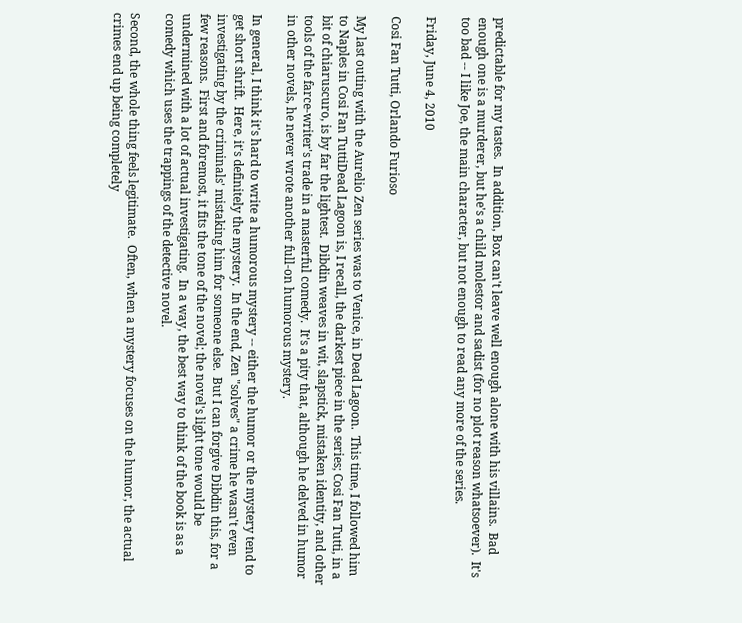predictable for my tastes.  In addition, Box can't leave well enough alone with his villains.  Bad enough one is a murderer, but he's a child molestor and sadist (for no plot reason whatsoever).  It's too bad -- I like Joe, the main character, but not enough to read any more of the series.

Friday, June 4, 2010

Cosi Fan Tutti, Orlando Furioso

My last outing with the Aurelio Zen series was to Venice, in Dead Lagoon.  This time, I followed him to Naples in Cosi Fan TuttiDead Lagoon is, I recall, the darkest piece in the series; Cosi Fan Tutti, in a bit of chiaruscuro, is by far the lightest.  Dibdin weaves in wit, slapstick, mistaken identity, and other tools of the farce-writer's trade in a masterful comedy.  It's a pity that, although he delved in humor in other novels, he never wrote another full-on humorous mystery.

In general, I think it's hard to write a humorous mystery -- either the humor or the mystery tend to get short shrift.  Here, it's definitely the mystery.  In the end, Zen "solves" a crime he wasn't even investigating by the criminals' mistaking him for someone else.  But I can forgive Dibdin this, for a few reasons.  First and foremost, it fits the tone of the novel; the novel's light tone would be undermined with a lot of actual investigating.  In a way, the best way to think of the book is as a comedy which uses the trappings of the detective novel.

Second, the whole thing feels legitimate.  Often, when a mystery focuses on the humor, the actual crimes end up being completely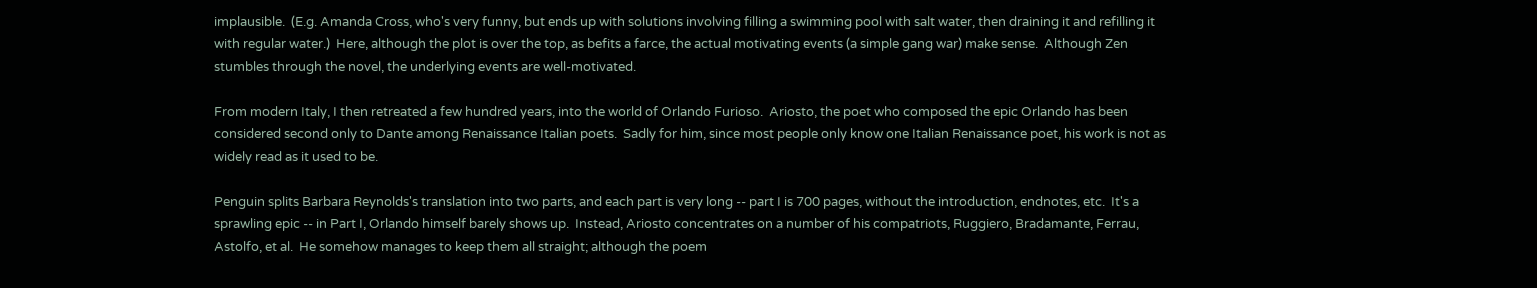implausible.  (E.g. Amanda Cross, who's very funny, but ends up with solutions involving filling a swimming pool with salt water, then draining it and refilling it with regular water.)  Here, although the plot is over the top, as befits a farce, the actual motivating events (a simple gang war) make sense.  Although Zen stumbles through the novel, the underlying events are well-motivated.

From modern Italy, I then retreated a few hundred years, into the world of Orlando Furioso.  Ariosto, the poet who composed the epic Orlando has been considered second only to Dante among Renaissance Italian poets.  Sadly for him, since most people only know one Italian Renaissance poet, his work is not as widely read as it used to be.

Penguin splits Barbara Reynolds's translation into two parts, and each part is very long -- part I is 700 pages, without the introduction, endnotes, etc.  It's a sprawling epic -- in Part I, Orlando himself barely shows up.  Instead, Ariosto concentrates on a number of his compatriots, Ruggiero, Bradamante, Ferrau, Astolfo, et al.  He somehow manages to keep them all straight; although the poem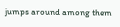jumps around among them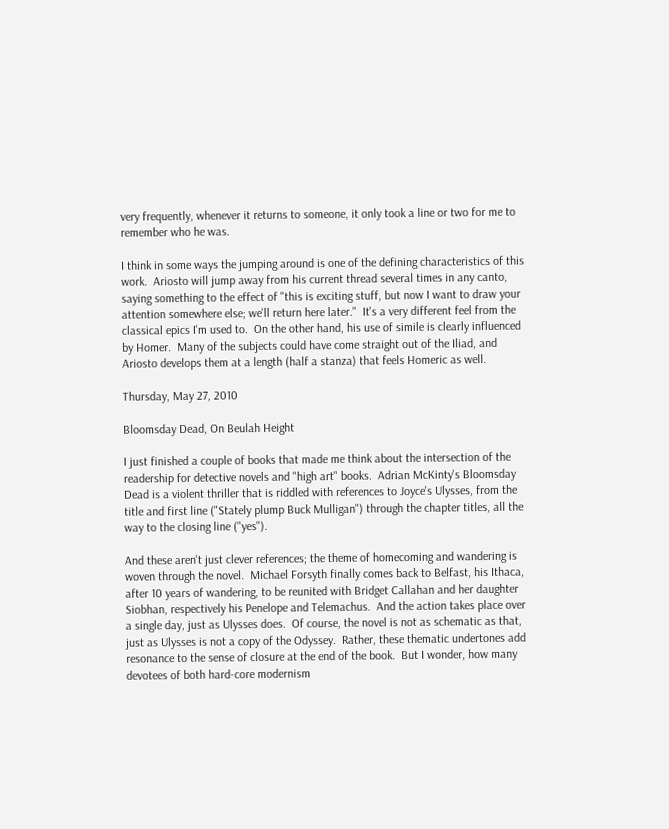very frequently, whenever it returns to someone, it only took a line or two for me to remember who he was.

I think in some ways the jumping around is one of the defining characteristics of this work.  Ariosto will jump away from his current thread several times in any canto, saying something to the effect of "this is exciting stuff, but now I want to draw your attention somewhere else; we'll return here later."  It's a very different feel from the classical epics I'm used to.  On the other hand, his use of simile is clearly influenced by Homer.  Many of the subjects could have come straight out of the Iliad, and Ariosto develops them at a length (half a stanza) that feels Homeric as well.

Thursday, May 27, 2010

Bloomsday Dead, On Beulah Height

I just finished a couple of books that made me think about the intersection of the readership for detective novels and "high art" books.  Adrian McKinty's Bloomsday Dead is a violent thriller that is riddled with references to Joyce's Ulysses, from the title and first line ("Stately plump Buck Mulligan") through the chapter titles, all the way to the closing line ("yes").

And these aren't just clever references; the theme of homecoming and wandering is woven through the novel.  Michael Forsyth finally comes back to Belfast, his Ithaca, after 10 years of wandering, to be reunited with Bridget Callahan and her daughter Siobhan, respectively his Penelope and Telemachus.  And the action takes place over a single day, just as Ulysses does.  Of course, the novel is not as schematic as that, just as Ulysses is not a copy of the Odyssey.  Rather, these thematic undertones add resonance to the sense of closure at the end of the book.  But I wonder, how many devotees of both hard-core modernism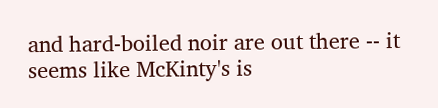and hard-boiled noir are out there -- it seems like McKinty's is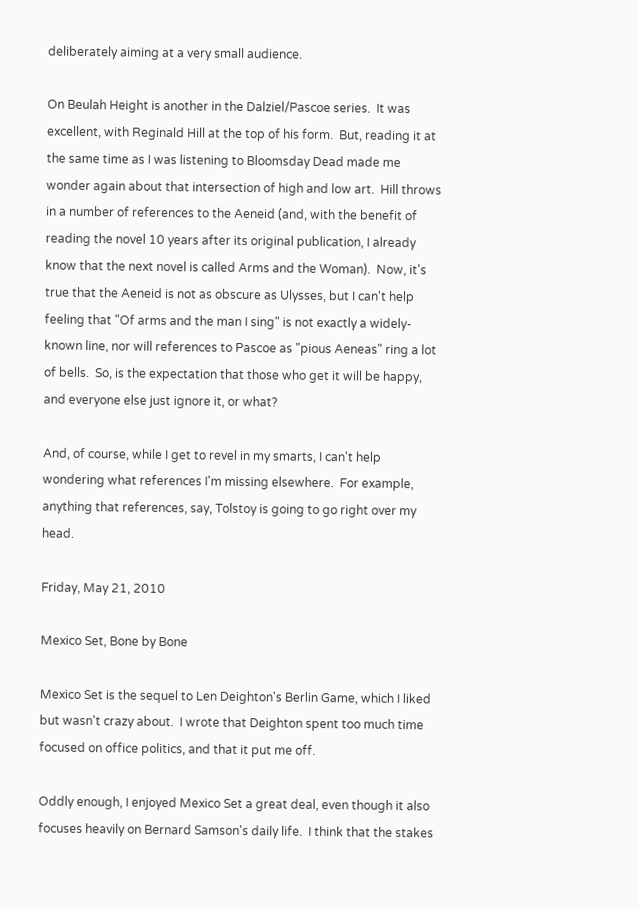deliberately aiming at a very small audience.

On Beulah Height is another in the Dalziel/Pascoe series.  It was excellent, with Reginald Hill at the top of his form.  But, reading it at the same time as I was listening to Bloomsday Dead made me wonder again about that intersection of high and low art.  Hill throws in a number of references to the Aeneid (and, with the benefit of reading the novel 10 years after its original publication, I already know that the next novel is called Arms and the Woman).  Now, it's true that the Aeneid is not as obscure as Ulysses, but I can't help feeling that "Of arms and the man I sing" is not exactly a widely-known line, nor will references to Pascoe as "pious Aeneas" ring a lot of bells.  So, is the expectation that those who get it will be happy, and everyone else just ignore it, or what?

And, of course, while I get to revel in my smarts, I can't help wondering what references I'm missing elsewhere.  For example, anything that references, say, Tolstoy is going to go right over my head.

Friday, May 21, 2010

Mexico Set, Bone by Bone

Mexico Set is the sequel to Len Deighton's Berlin Game, which I liked but wasn't crazy about.  I wrote that Deighton spent too much time focused on office politics, and that it put me off.

Oddly enough, I enjoyed Mexico Set a great deal, even though it also focuses heavily on Bernard Samson's daily life.  I think that the stakes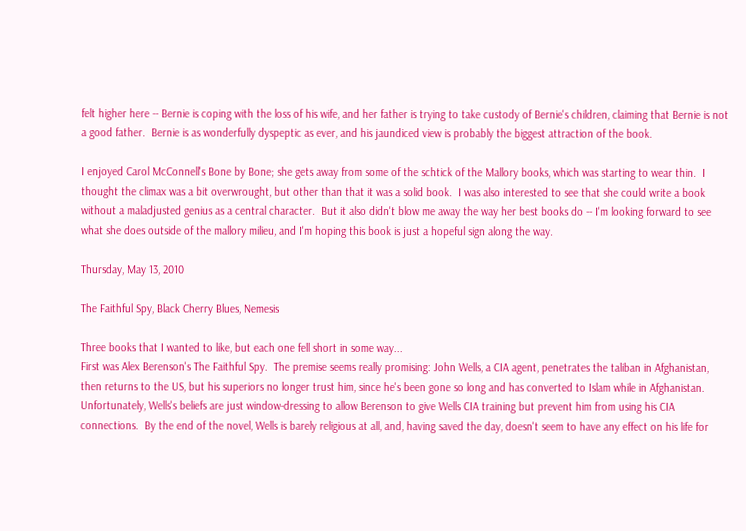felt higher here -- Bernie is coping with the loss of his wife, and her father is trying to take custody of Bernie's children, claiming that Bernie is not a good father.  Bernie is as wonderfully dyspeptic as ever, and his jaundiced view is probably the biggest attraction of the book.

I enjoyed Carol McConnell's Bone by Bone; she gets away from some of the schtick of the Mallory books, which was starting to wear thin.  I thought the climax was a bit overwrought, but other than that it was a solid book.  I was also interested to see that she could write a book without a maladjusted genius as a central character.  But it also didn't blow me away the way her best books do -- I'm looking forward to see what she does outside of the mallory milieu, and I'm hoping this book is just a hopeful sign along the way.

Thursday, May 13, 2010

The Faithful Spy, Black Cherry Blues, Nemesis

Three books that I wanted to like, but each one fell short in some way...
First was Alex Berenson's The Faithful Spy.  The premise seems really promising: John Wells, a CIA agent, penetrates the taliban in Afghanistan, then returns to the US, but his superiors no longer trust him, since he's been gone so long and has converted to Islam while in Afghanistan.  Unfortunately, Wells's beliefs are just window-dressing to allow Berenson to give Wells CIA training but prevent him from using his CIA connections.  By the end of the novel, Wells is barely religious at all, and, having saved the day, doesn't seem to have any effect on his life for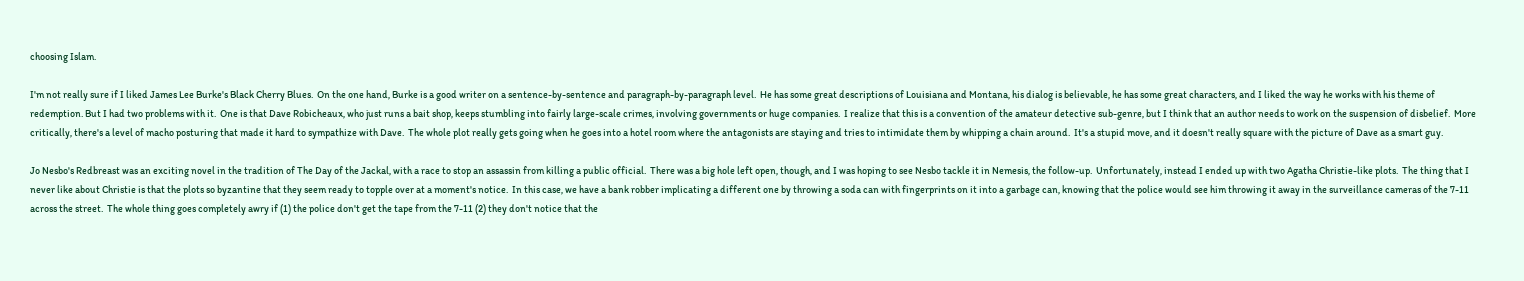choosing Islam.

I'm not really sure if I liked James Lee Burke's Black Cherry Blues.  On the one hand, Burke is a good writer on a sentence-by-sentence and paragraph-by-paragraph level.  He has some great descriptions of Louisiana and Montana, his dialog is believable, he has some great characters, and I liked the way he works with his theme of redemption. But I had two problems with it.  One is that Dave Robicheaux, who just runs a bait shop, keeps stumbling into fairly large-scale crimes, involving governments or huge companies.  I realize that this is a convention of the amateur detective sub-genre, but I think that an author needs to work on the suspension of disbelief.  More critically, there's a level of macho posturing that made it hard to sympathize with Dave.  The whole plot really gets going when he goes into a hotel room where the antagonists are staying and tries to intimidate them by whipping a chain around.  It's a stupid move, and it doesn't really square with the picture of Dave as a smart guy.

Jo Nesbo's Redbreast was an exciting novel in the tradition of The Day of the Jackal, with a race to stop an assassin from killing a public official.  There was a big hole left open, though, and I was hoping to see Nesbo tackle it in Nemesis, the follow-up.  Unfortunately, instead I ended up with two Agatha Christie-like plots.  The thing that I never like about Christie is that the plots so byzantine that they seem ready to topple over at a moment's notice.  In this case, we have a bank robber implicating a different one by throwing a soda can with fingerprints on it into a garbage can, knowing that the police would see him throwing it away in the surveillance cameras of the 7-11 across the street.  The whole thing goes completely awry if (1) the police don't get the tape from the 7-11 (2) they don't notice that the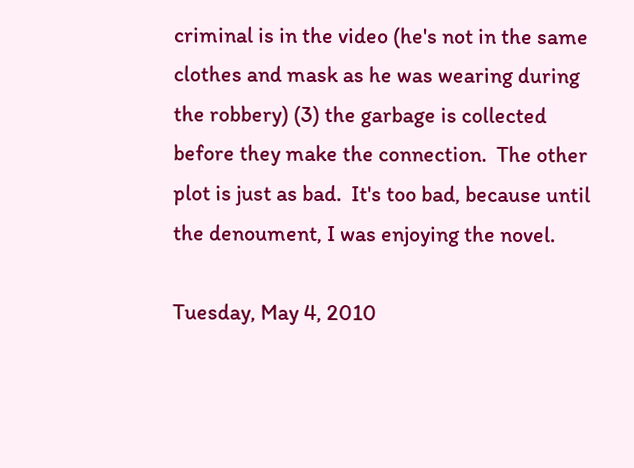criminal is in the video (he's not in the same clothes and mask as he was wearing during the robbery) (3) the garbage is collected before they make the connection.  The other plot is just as bad.  It's too bad, because until the denoument, I was enjoying the novel.

Tuesday, May 4, 2010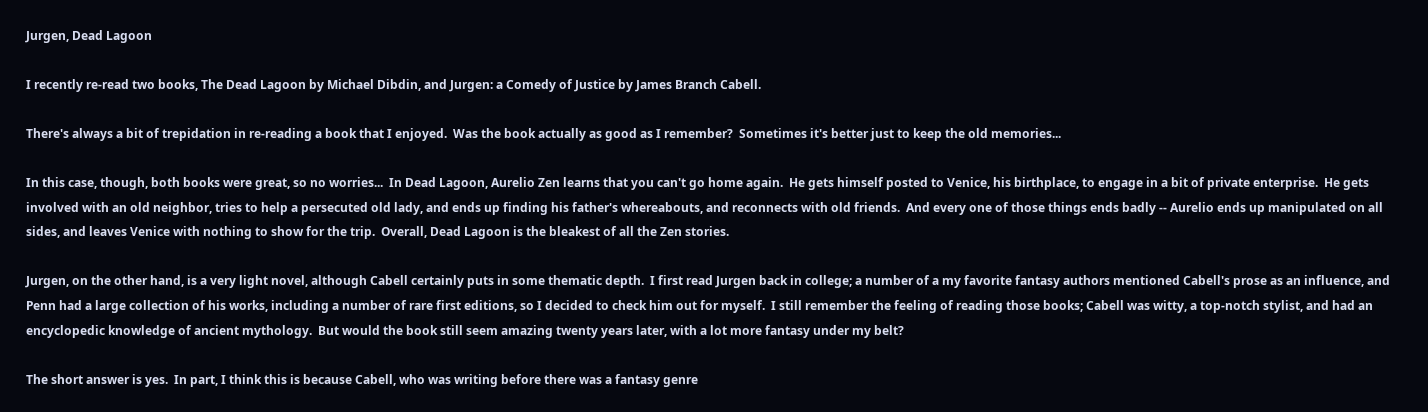Jurgen, Dead Lagoon

I recently re-read two books, The Dead Lagoon by Michael Dibdin, and Jurgen: a Comedy of Justice by James Branch Cabell.

There's always a bit of trepidation in re-reading a book that I enjoyed.  Was the book actually as good as I remember?  Sometimes it's better just to keep the old memories...

In this case, though, both books were great, so no worries...  In Dead Lagoon, Aurelio Zen learns that you can't go home again.  He gets himself posted to Venice, his birthplace, to engage in a bit of private enterprise.  He gets involved with an old neighbor, tries to help a persecuted old lady, and ends up finding his father's whereabouts, and reconnects with old friends.  And every one of those things ends badly -- Aurelio ends up manipulated on all sides, and leaves Venice with nothing to show for the trip.  Overall, Dead Lagoon is the bleakest of all the Zen stories.

Jurgen, on the other hand, is a very light novel, although Cabell certainly puts in some thematic depth.  I first read Jurgen back in college; a number of a my favorite fantasy authors mentioned Cabell's prose as an influence, and Penn had a large collection of his works, including a number of rare first editions, so I decided to check him out for myself.  I still remember the feeling of reading those books; Cabell was witty, a top-notch stylist, and had an encyclopedic knowledge of ancient mythology.  But would the book still seem amazing twenty years later, with a lot more fantasy under my belt?

The short answer is yes.  In part, I think this is because Cabell, who was writing before there was a fantasy genre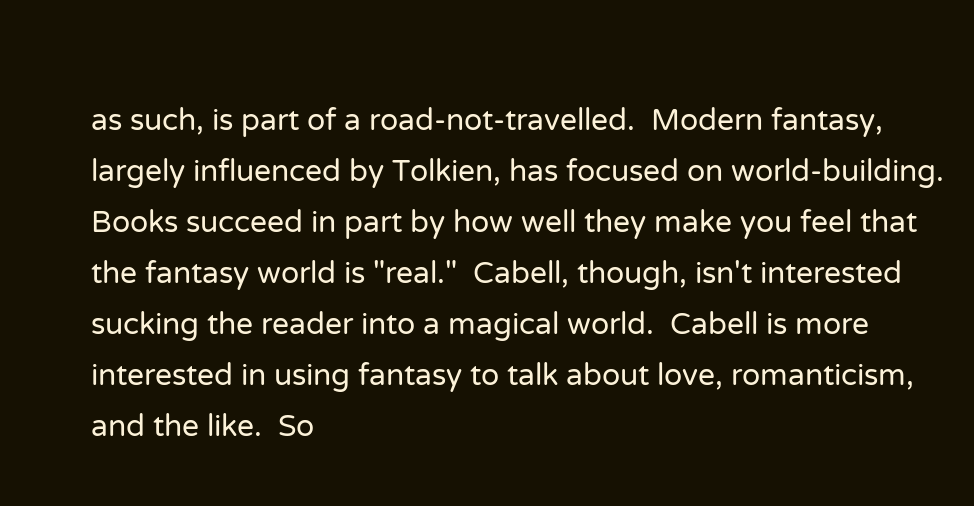as such, is part of a road-not-travelled.  Modern fantasy, largely influenced by Tolkien, has focused on world-building.  Books succeed in part by how well they make you feel that the fantasy world is "real."  Cabell, though, isn't interested sucking the reader into a magical world.  Cabell is more interested in using fantasy to talk about love, romanticism, and the like.  So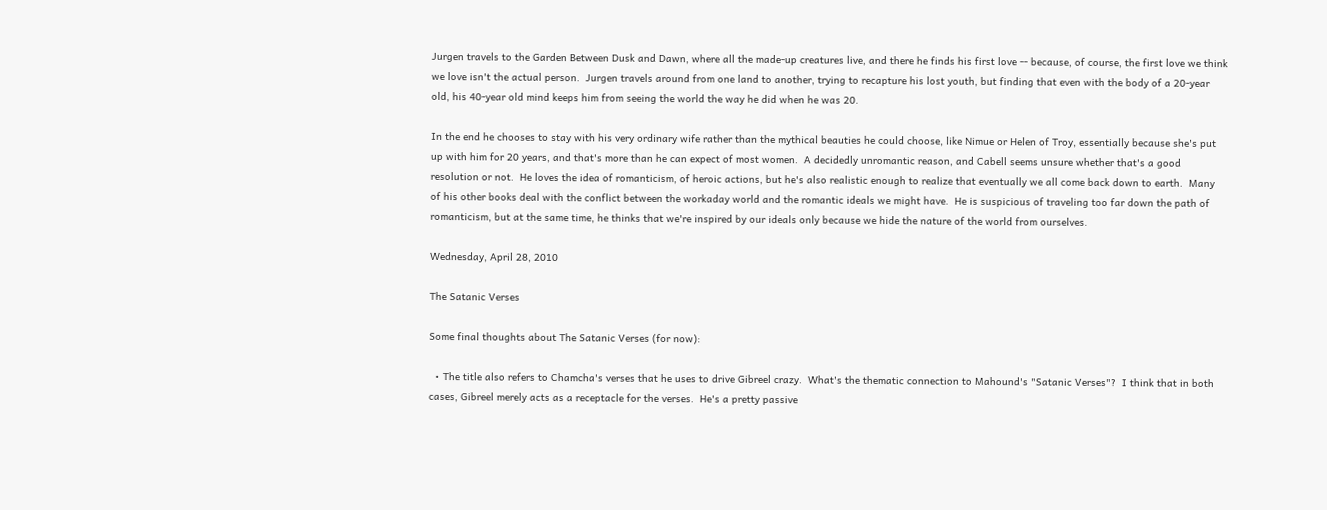Jurgen travels to the Garden Between Dusk and Dawn, where all the made-up creatures live, and there he finds his first love -- because, of course, the first love we think we love isn't the actual person.  Jurgen travels around from one land to another, trying to recapture his lost youth, but finding that even with the body of a 20-year old, his 40-year old mind keeps him from seeing the world the way he did when he was 20.

In the end he chooses to stay with his very ordinary wife rather than the mythical beauties he could choose, like Nimue or Helen of Troy, essentially because she's put up with him for 20 years, and that's more than he can expect of most women.  A decidedly unromantic reason, and Cabell seems unsure whether that's a good resolution or not.  He loves the idea of romanticism, of heroic actions, but he's also realistic enough to realize that eventually we all come back down to earth.  Many of his other books deal with the conflict between the workaday world and the romantic ideals we might have.  He is suspicious of traveling too far down the path of romanticism, but at the same time, he thinks that we're inspired by our ideals only because we hide the nature of the world from ourselves.

Wednesday, April 28, 2010

The Satanic Verses

Some final thoughts about The Satanic Verses (for now):

  • The title also refers to Chamcha's verses that he uses to drive Gibreel crazy.  What's the thematic connection to Mahound's "Satanic Verses"?  I think that in both cases, Gibreel merely acts as a receptacle for the verses.  He's a pretty passive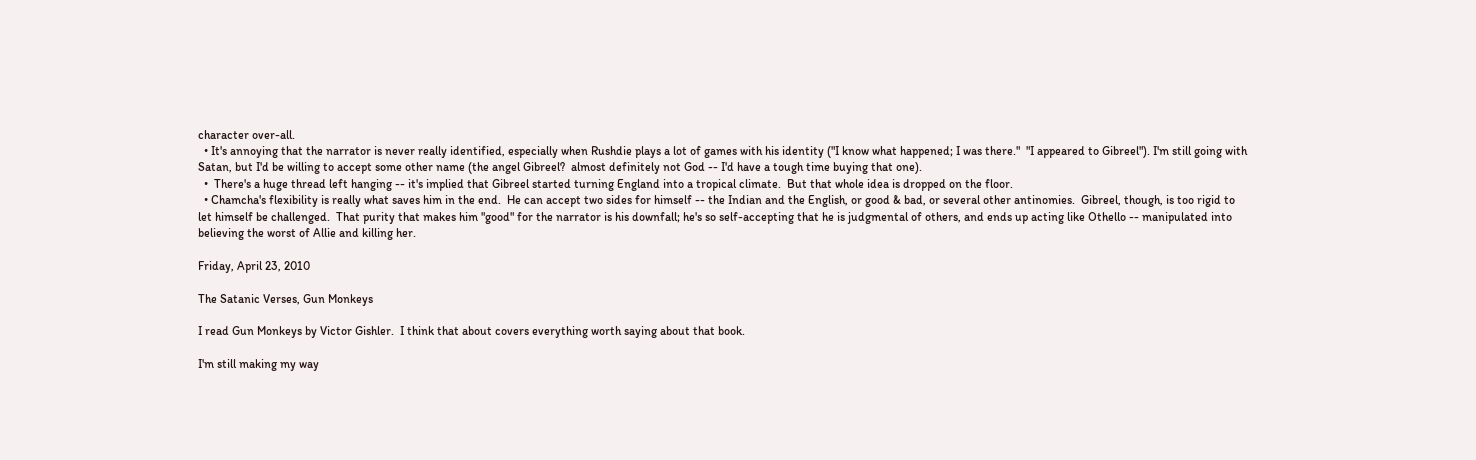character over-all.
  • It's annoying that the narrator is never really identified, especially when Rushdie plays a lot of games with his identity ("I know what happened; I was there."  "I appeared to Gibreel"). I'm still going with Satan, but I'd be willing to accept some other name (the angel Gibreel?  almost definitely not God -- I'd have a tough time buying that one).
  •  There's a huge thread left hanging -- it's implied that Gibreel started turning England into a tropical climate.  But that whole idea is dropped on the floor.
  • Chamcha's flexibility is really what saves him in the end.  He can accept two sides for himself -- the Indian and the English, or good & bad, or several other antinomies.  Gibreel, though, is too rigid to let himself be challenged.  That purity that makes him "good" for the narrator is his downfall; he's so self-accepting that he is judgmental of others, and ends up acting like Othello -- manipulated into believing the worst of Allie and killing her.

Friday, April 23, 2010

The Satanic Verses, Gun Monkeys

I read Gun Monkeys by Victor Gishler.  I think that about covers everything worth saying about that book.

I'm still making my way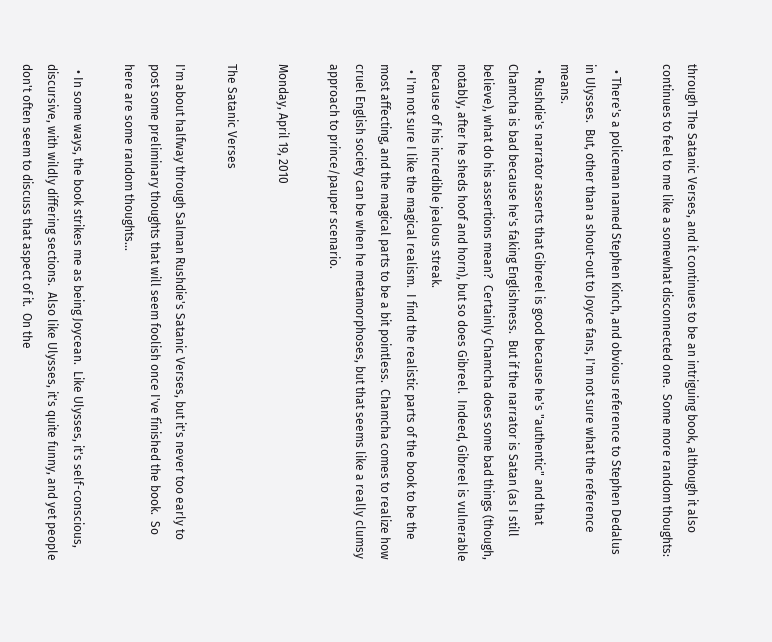through The Satanic Verses, and it continues to be an intriguing book, although it also continues to feel to me like a somewhat disconnected one.  Some more random thoughts:

  • There's a policeman named Stephen Kinch, and obvious reference to Stephen Dedalus in Ulysses.  But, other than a shout-out to Joyce fans, I'm not sure what the reference means.
  • Rushdie's narrator asserts that Gibreel is good because he's "authentic" and that Chamcha is bad because he's faking Englishness.  But if the narrator is Satan (as I still believe), what do his assertions mean?  Certainly Chamcha does some bad things (though, notably, after he sheds hoof and horn), but so does Gibreel.  Indeed, Gibreel is vulnerable because of his incredible jealous streak.
  • I'm not sure I like the magical realism.  I find the realistic parts of the book to be the most affecting, and the magical parts to be a bit pointless.  Chamcha comes to realize how cruel English society can be when he metamorphoses, but that seems like a really clumsy approach to prince/pauper scenario.

Monday, April 19, 2010

The Satanic Verses

I'm about halfway through Salman Rushdie's Satanic Verses, but it's never too early to post some preliminary thoughts that will seem foolish once I've finished the book.  So here are some random thoughts...

  • In some ways, the book strikes me as being Joycean.  Like Ulysses, it's self-conscious, discursive, with wildly differing sections.  Also like Ulysses, it's quite funny, and yet people don't often seem to discuss that aspect of it.  On the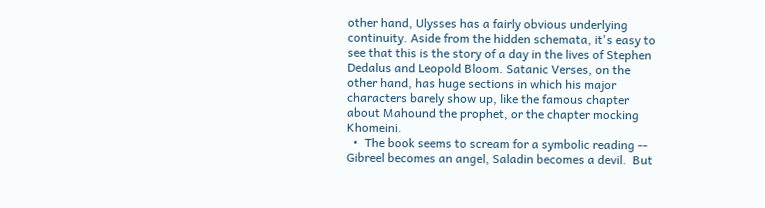other hand, Ulysses has a fairly obvious underlying continuity. Aside from the hidden schemata, it's easy to see that this is the story of a day in the lives of Stephen Dedalus and Leopold Bloom. Satanic Verses, on the other hand, has huge sections in which his major characters barely show up, like the famous chapter about Mahound the prophet, or the chapter mocking Khomeini.
  •  The book seems to scream for a symbolic reading -- Gibreel becomes an angel, Saladin becomes a devil.  But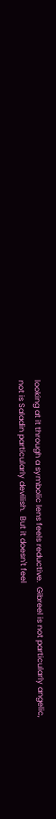looking at it through a symbolic lens feels reductive.  Gibreel is not particularly angelic, not is Saladin particularly devilish.  But it doesn't feel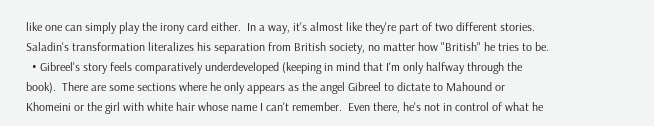like one can simply play the irony card either.  In a way, it's almost like they're part of two different stories.  Saladin's transformation literalizes his separation from British society, no matter how "British" he tries to be.
  • Gibreel's story feels comparatively underdeveloped (keeping in mind that I'm only halfway through the book).  There are some sections where he only appears as the angel Gibreel to dictate to Mahound or Khomeini or the girl with white hair whose name I can't remember.  Even there, he's not in control of what he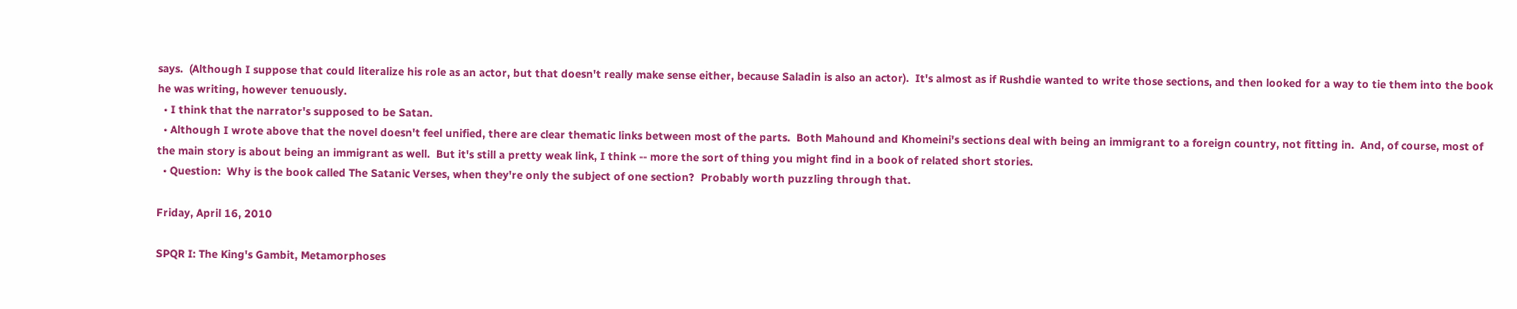says.  (Although I suppose that could literalize his role as an actor, but that doesn't really make sense either, because Saladin is also an actor).  It's almost as if Rushdie wanted to write those sections, and then looked for a way to tie them into the book he was writing, however tenuously.
  • I think that the narrator's supposed to be Satan.
  • Although I wrote above that the novel doesn't feel unified, there are clear thematic links between most of the parts.  Both Mahound and Khomeini's sections deal with being an immigrant to a foreign country, not fitting in.  And, of course, most of the main story is about being an immigrant as well.  But it's still a pretty weak link, I think -- more the sort of thing you might find in a book of related short stories.
  • Question:  Why is the book called The Satanic Verses, when they're only the subject of one section?  Probably worth puzzling through that.

Friday, April 16, 2010

SPQR I: The King's Gambit, Metamorphoses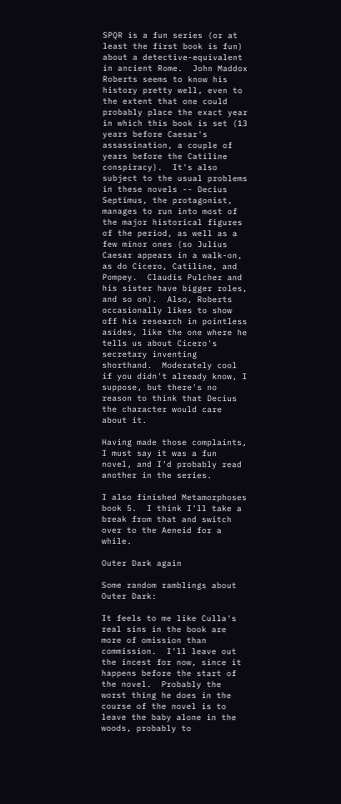SPQR is a fun series (or at least the first book is fun) about a detective-equivalent in ancient Rome.  John Maddox Roberts seems to know his history pretty well, even to the extent that one could probably place the exact year in which this book is set (13 years before Caesar's assassination, a couple of years before the Catiline conspiracy).  It's also subject to the usual problems in these novels -- Decius Septimus, the protagonist, manages to run into most of the major historical figures of the period, as well as a few minor ones (so Julius Caesar appears in a walk-on, as do Cicero, Catiline, and Pompey.  Claudis Pulcher and his sister have bigger roles, and so on).  Also, Roberts occasionally likes to show off his research in pointless asides, like the one where he tells us about Cicero's secretary inventing shorthand.  Moderately cool if you didn't already know, I suppose, but there's no reason to think that Decius the character would care about it.

Having made those complaints, I must say it was a fun novel, and I'd probably read another in the series.

I also finished Metamorphoses book 5.  I think I'll take a break from that and switch over to the Aeneid for a while.

Outer Dark again

Some random ramblings about Outer Dark:

It feels to me like Culla's real sins in the book are more of omission than commission.  I'll leave out the incest for now, since it happens before the start of the novel.  Probably the worst thing he does in the course of the novel is to leave the baby alone in the woods, probably to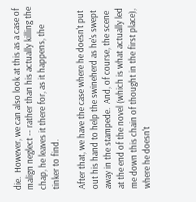die.  However, we can also look at this as a case of malign neglect -- rather than his actually killing the chap, he leaves it there for, as it happens, the tinker to find.

After that, we have the case where he doesn't put out his hand to help the swineherd as he's swept away in the stampede.  And, of course, the scene at the end of the novel (which is what actually led me down this chain of thought in the first place), where he doesn't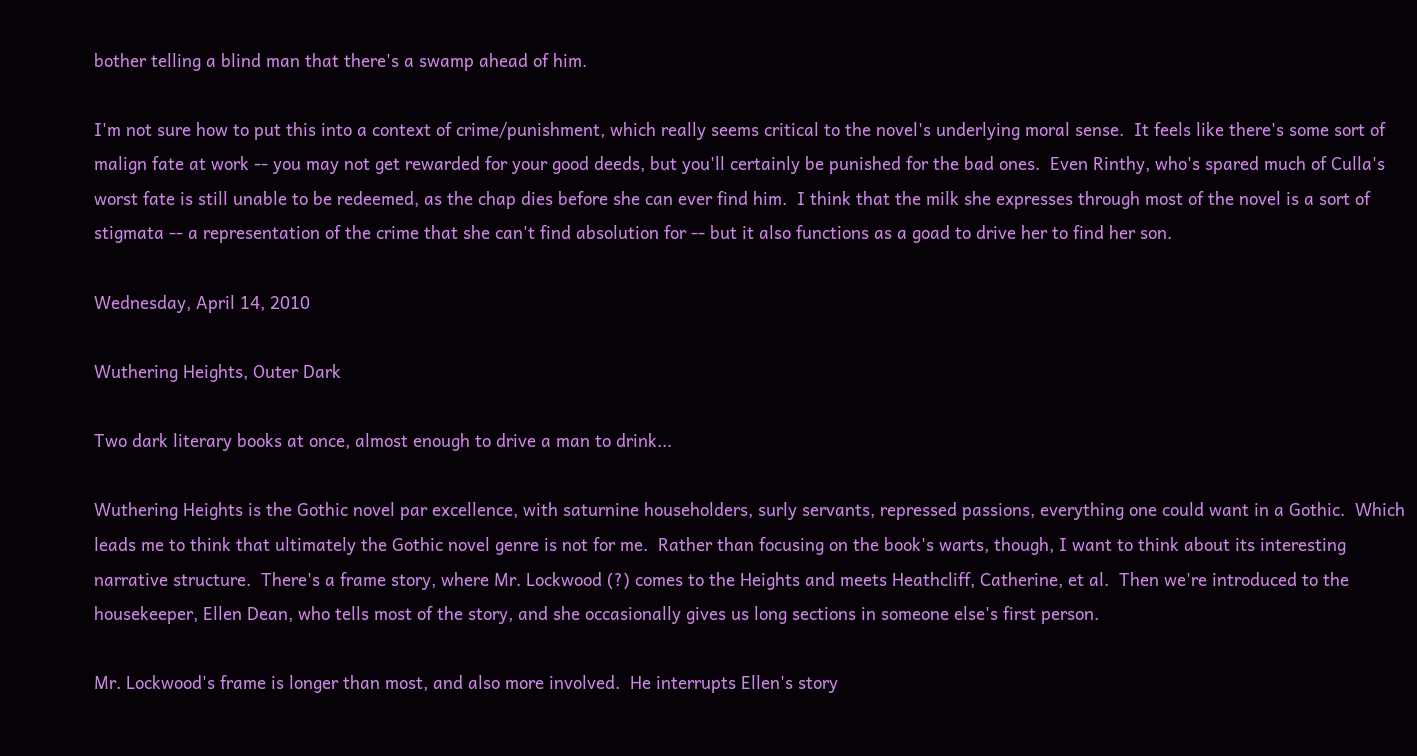bother telling a blind man that there's a swamp ahead of him.

I'm not sure how to put this into a context of crime/punishment, which really seems critical to the novel's underlying moral sense.  It feels like there's some sort of malign fate at work -- you may not get rewarded for your good deeds, but you'll certainly be punished for the bad ones.  Even Rinthy, who's spared much of Culla's worst fate is still unable to be redeemed, as the chap dies before she can ever find him.  I think that the milk she expresses through most of the novel is a sort of stigmata -- a representation of the crime that she can't find absolution for -- but it also functions as a goad to drive her to find her son.

Wednesday, April 14, 2010

Wuthering Heights, Outer Dark

Two dark literary books at once, almost enough to drive a man to drink...

Wuthering Heights is the Gothic novel par excellence, with saturnine householders, surly servants, repressed passions, everything one could want in a Gothic.  Which leads me to think that ultimately the Gothic novel genre is not for me.  Rather than focusing on the book's warts, though, I want to think about its interesting narrative structure.  There's a frame story, where Mr. Lockwood (?) comes to the Heights and meets Heathcliff, Catherine, et al.  Then we're introduced to the housekeeper, Ellen Dean, who tells most of the story, and she occasionally gives us long sections in someone else's first person.

Mr. Lockwood's frame is longer than most, and also more involved.  He interrupts Ellen's story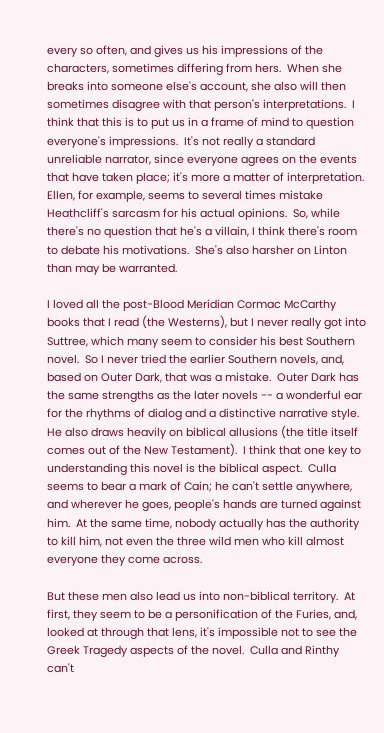every so often, and gives us his impressions of the characters, sometimes differing from hers.  When she breaks into someone else's account, she also will then sometimes disagree with that person's interpretations.  I think that this is to put us in a frame of mind to question everyone's impressions.  It's not really a standard unreliable narrator, since everyone agrees on the events that have taken place; it's more a matter of interpretation.  Ellen, for example, seems to several times mistake Heathcliff's sarcasm for his actual opinions.  So, while there's no question that he's a villain, I think there's room to debate his motivations.  She's also harsher on Linton than may be warranted.

I loved all the post-Blood Meridian Cormac McCarthy books that I read (the Westerns), but I never really got into Suttree, which many seem to consider his best Southern novel.  So I never tried the earlier Southern novels, and, based on Outer Dark, that was a mistake.  Outer Dark has the same strengths as the later novels -- a wonderful ear for the rhythms of dialog and a distinctive narrative style.  He also draws heavily on biblical allusions (the title itself comes out of the New Testament).  I think that one key to understanding this novel is the biblical aspect.  Culla seems to bear a mark of Cain; he can't settle anywhere, and wherever he goes, people's hands are turned against him.  At the same time, nobody actually has the authority to kill him, not even the three wild men who kill almost everyone they come across.

But these men also lead us into non-biblical territory.  At first, they seem to be a personification of the Furies, and, looked at through that lens, it's impossible not to see the Greek Tragedy aspects of the novel.  Culla and Rinthy can't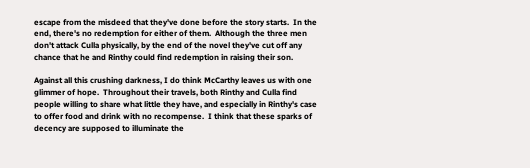escape from the misdeed that they've done before the story starts.  In the end, there's no redemption for either of them.  Although the three men don't attack Culla physically, by the end of the novel they've cut off any chance that he and Rinthy could find redemption in raising their son.

Against all this crushing darkness, I do think McCarthy leaves us with one glimmer of hope.  Throughout their travels, both Rinthy and Culla find people willing to share what little they have, and especially in Rinthy's case to offer food and drink with no recompense.  I think that these sparks of decency are supposed to illuminate the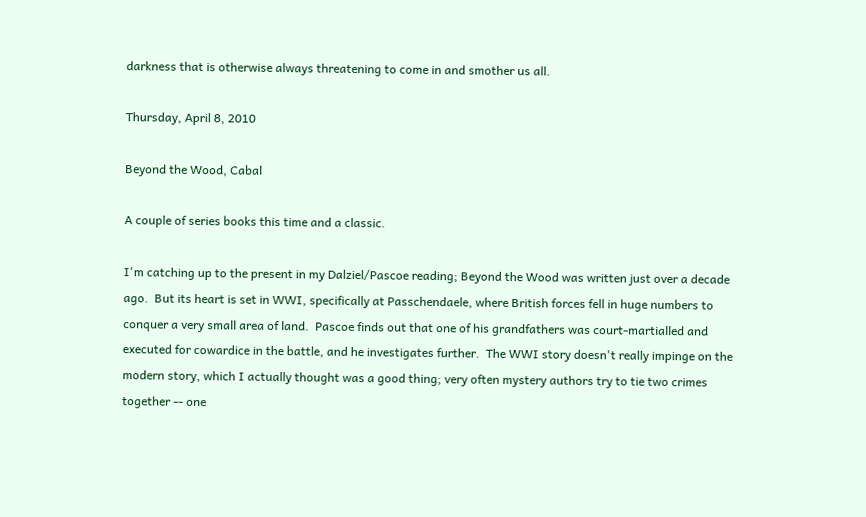darkness that is otherwise always threatening to come in and smother us all.

Thursday, April 8, 2010

Beyond the Wood, Cabal

A couple of series books this time and a classic.

I'm catching up to the present in my Dalziel/Pascoe reading; Beyond the Wood was written just over a decade ago.  But its heart is set in WWI, specifically at Passchendaele, where British forces fell in huge numbers to conquer a very small area of land.  Pascoe finds out that one of his grandfathers was court-martialled and executed for cowardice in the battle, and he investigates further.  The WWI story doesn't really impinge on the modern story, which I actually thought was a good thing; very often mystery authors try to tie two crimes together -- one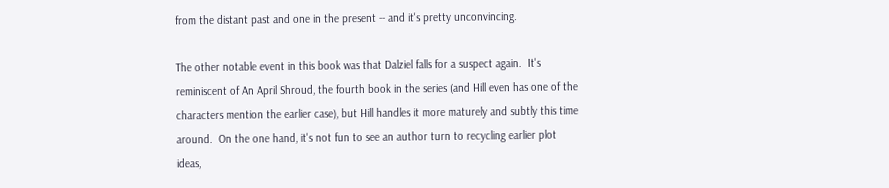from the distant past and one in the present -- and it's pretty unconvincing.

The other notable event in this book was that Dalziel falls for a suspect again.  It's reminiscent of An April Shroud, the fourth book in the series (and Hill even has one of the characters mention the earlier case), but Hill handles it more maturely and subtly this time around.  On the one hand, it's not fun to see an author turn to recycling earlier plot ideas,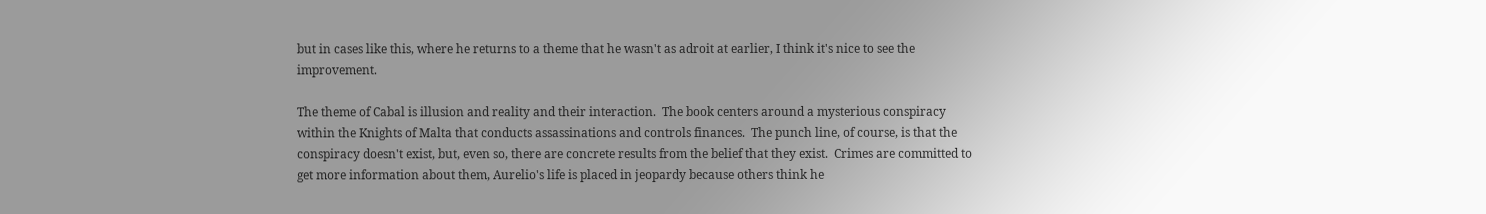but in cases like this, where he returns to a theme that he wasn't as adroit at earlier, I think it's nice to see the improvement.

The theme of Cabal is illusion and reality and their interaction.  The book centers around a mysterious conspiracy within the Knights of Malta that conducts assassinations and controls finances.  The punch line, of course, is that the conspiracy doesn't exist, but, even so, there are concrete results from the belief that they exist.  Crimes are committed to get more information about them, Aurelio's life is placed in jeopardy because others think he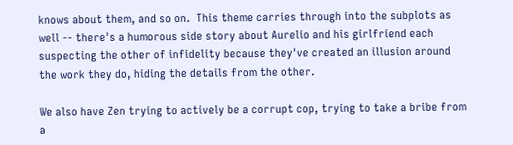knows about them, and so on.  This theme carries through into the subplots as well -- there's a humorous side story about Aurelio and his girlfriend each suspecting the other of infidelity because they've created an illusion around the work they do, hiding the details from the other.

We also have Zen trying to actively be a corrupt cop, trying to take a bribe from a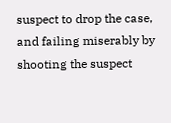suspect to drop the case, and failing miserably by shooting the suspect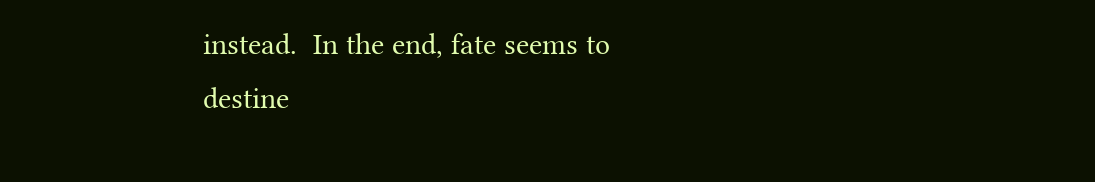instead.  In the end, fate seems to destine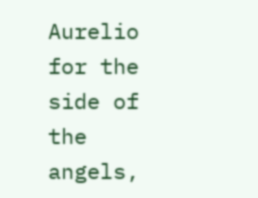Aurelio for the side of the angels,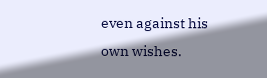even against his own wishes.